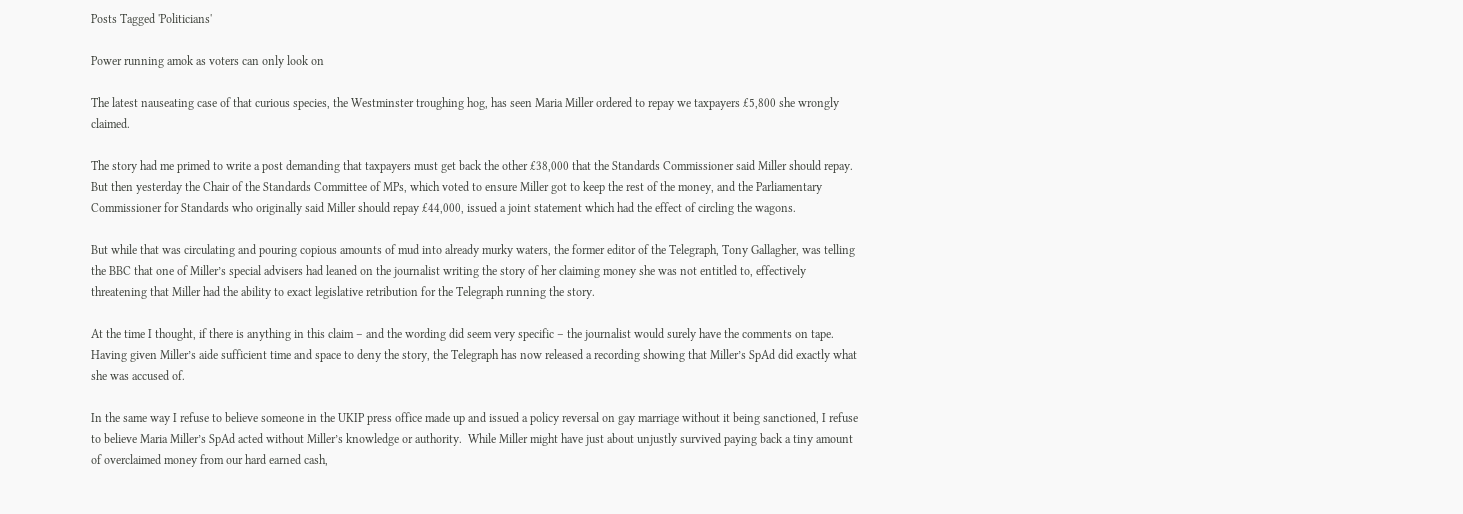Posts Tagged 'Politicians'

Power running amok as voters can only look on

The latest nauseating case of that curious species, the Westminster troughing hog, has seen Maria Miller ordered to repay we taxpayers £5,800 she wrongly claimed.

The story had me primed to write a post demanding that taxpayers must get back the other £38,000 that the Standards Commissioner said Miller should repay.  But then yesterday the Chair of the Standards Committee of MPs, which voted to ensure Miller got to keep the rest of the money, and the Parliamentary Commissioner for Standards who originally said Miller should repay £44,000, issued a joint statement which had the effect of circling the wagons.

But while that was circulating and pouring copious amounts of mud into already murky waters, the former editor of the Telegraph, Tony Gallagher, was telling the BBC that one of Miller’s special advisers had leaned on the journalist writing the story of her claiming money she was not entitled to, effectively threatening that Miller had the ability to exact legislative retribution for the Telegraph running the story.

At the time I thought, if there is anything in this claim – and the wording did seem very specific – the journalist would surely have the comments on tape.  Having given Miller’s aide sufficient time and space to deny the story, the Telegraph has now released a recording showing that Miller’s SpAd did exactly what she was accused of.

In the same way I refuse to believe someone in the UKIP press office made up and issued a policy reversal on gay marriage without it being sanctioned, I refuse to believe Maria Miller’s SpAd acted without Miller’s knowledge or authority.  While Miller might have just about unjustly survived paying back a tiny amount of overclaimed money from our hard earned cash,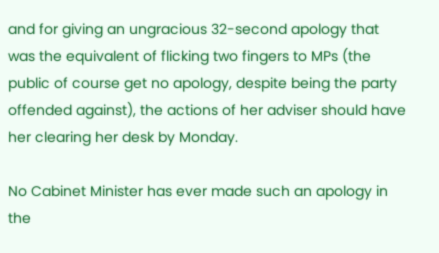and for giving an ungracious 32-second apology that was the equivalent of flicking two fingers to MPs (the public of course get no apology, despite being the party offended against), the actions of her adviser should have her clearing her desk by Monday.

No Cabinet Minister has ever made such an apology in the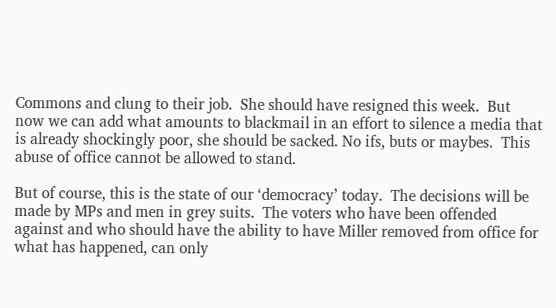Commons and clung to their job.  She should have resigned this week.  But now we can add what amounts to blackmail in an effort to silence a media that is already shockingly poor, she should be sacked. No ifs, buts or maybes.  This abuse of office cannot be allowed to stand.

But of course, this is the state of our ‘democracy’ today.  The decisions will be made by MPs and men in grey suits.  The voters who have been offended against and who should have the ability to have Miller removed from office for what has happened, can only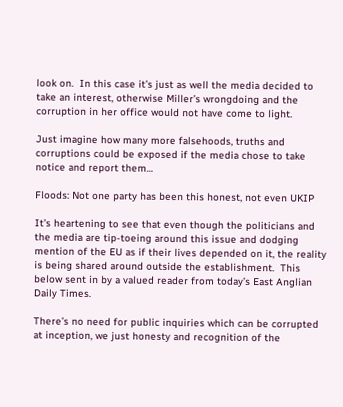look on.  In this case it’s just as well the media decided to take an interest, otherwise Miller’s wrongdoing and the corruption in her office would not have come to light.

Just imagine how many more falsehoods, truths and corruptions could be exposed if the media chose to take notice and report them…

Floods: Not one party has been this honest, not even UKIP

It’s heartening to see that even though the politicians and the media are tip-toeing around this issue and dodging mention of the EU as if their lives depended on it, the reality is being shared around outside the establishment.  This below sent in by a valued reader from today’s East Anglian Daily Times.

There’s no need for public inquiries which can be corrupted at inception, we just honesty and recognition of the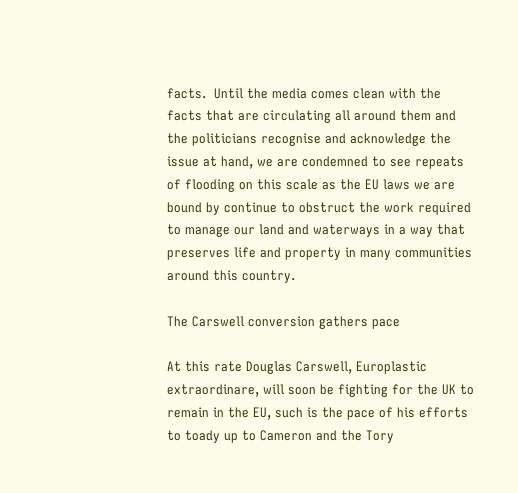facts.  Until the media comes clean with the facts that are circulating all around them and the politicians recognise and acknowledge the issue at hand, we are condemned to see repeats of flooding on this scale as the EU laws we are bound by continue to obstruct the work required to manage our land and waterways in a way that preserves life and property in many communities around this country.

The Carswell conversion gathers pace

At this rate Douglas Carswell, Europlastic extraordinare, will soon be fighting for the UK to remain in the EU, such is the pace of his efforts to toady up to Cameron and the Tory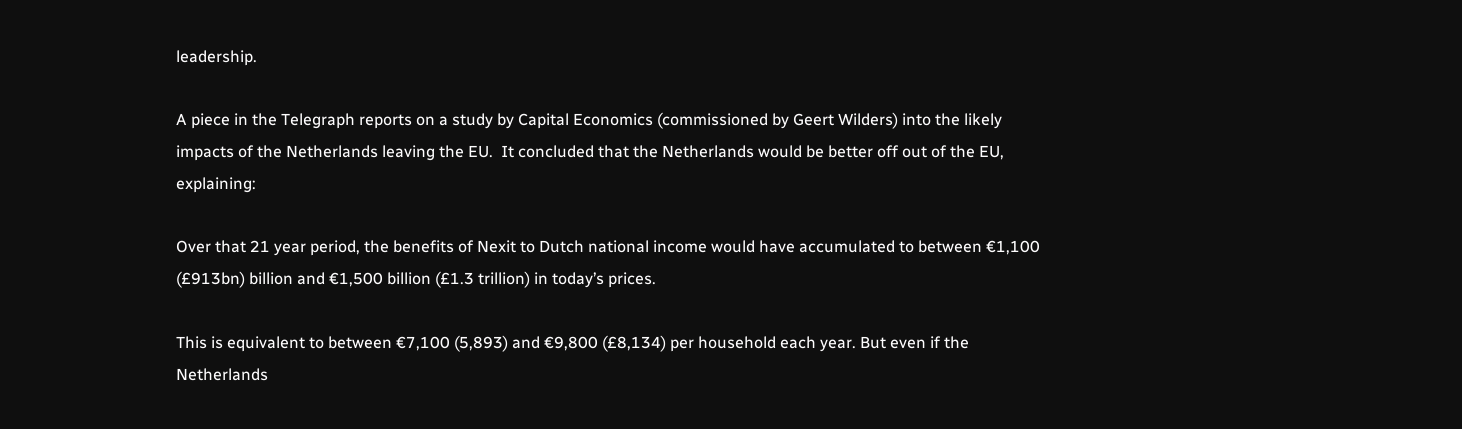leadership.

A piece in the Telegraph reports on a study by Capital Economics (commissioned by Geert Wilders) into the likely impacts of the Netherlands leaving the EU.  It concluded that the Netherlands would be better off out of the EU, explaining:

Over that 21 year period, the benefits of Nexit to Dutch national income would have accumulated to between €1,100 (£913bn) billion and €1,500 billion (£1.3 trillion) in today’s prices.

This is equivalent to between €7,100 (5,893) and €9,800 (£8,134) per household each year. But even if the Netherlands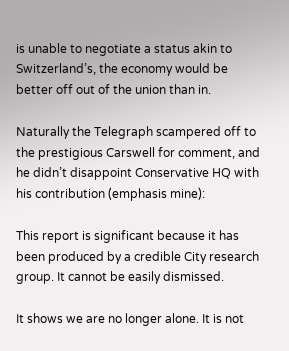is unable to negotiate a status akin to Switzerland’s, the economy would be better off out of the union than in.

Naturally the Telegraph scampered off to the prestigious Carswell for comment, and he didn’t disappoint Conservative HQ with his contribution (emphasis mine):

This report is significant because it has been produced by a credible City research group. It cannot be easily dismissed.

It shows we are no longer alone. It is not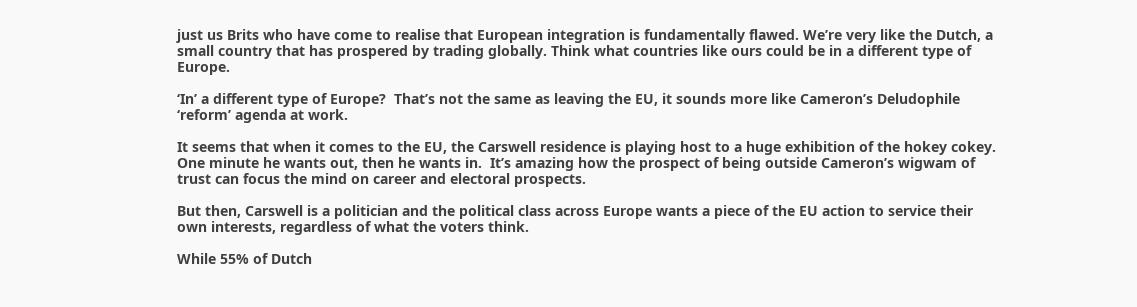just us Brits who have come to realise that European integration is fundamentally flawed. We’re very like the Dutch, a small country that has prospered by trading globally. Think what countries like ours could be in a different type of Europe.

‘In’ a different type of Europe?  That’s not the same as leaving the EU, it sounds more like Cameron’s Deludophile ‘reform’ agenda at work.

It seems that when it comes to the EU, the Carswell residence is playing host to a huge exhibition of the hokey cokey.  One minute he wants out, then he wants in.  It’s amazing how the prospect of being outside Cameron’s wigwam of trust can focus the mind on career and electoral prospects.

But then, Carswell is a politician and the political class across Europe wants a piece of the EU action to service their own interests, regardless of what the voters think.

While 55% of Dutch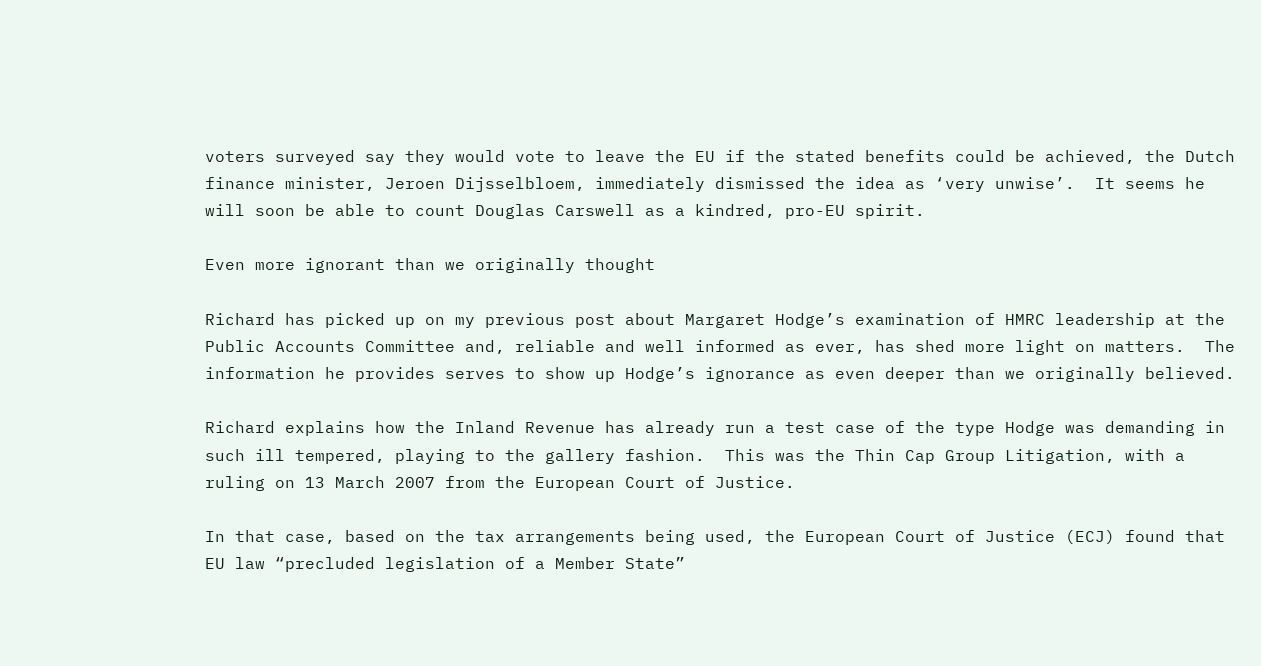voters surveyed say they would vote to leave the EU if the stated benefits could be achieved, the Dutch finance minister, Jeroen Dijsselbloem, immediately dismissed the idea as ‘very unwise’.  It seems he will soon be able to count Douglas Carswell as a kindred, pro-EU spirit.

Even more ignorant than we originally thought

Richard has picked up on my previous post about Margaret Hodge’s examination of HMRC leadership at the Public Accounts Committee and, reliable and well informed as ever, has shed more light on matters.  The information he provides serves to show up Hodge’s ignorance as even deeper than we originally believed.

Richard explains how the Inland Revenue has already run a test case of the type Hodge was demanding in such ill tempered, playing to the gallery fashion.  This was the Thin Cap Group Litigation, with a ruling on 13 March 2007 from the European Court of Justice.

In that case, based on the tax arrangements being used, the European Court of Justice (ECJ) found that EU law “precluded legislation of a Member State”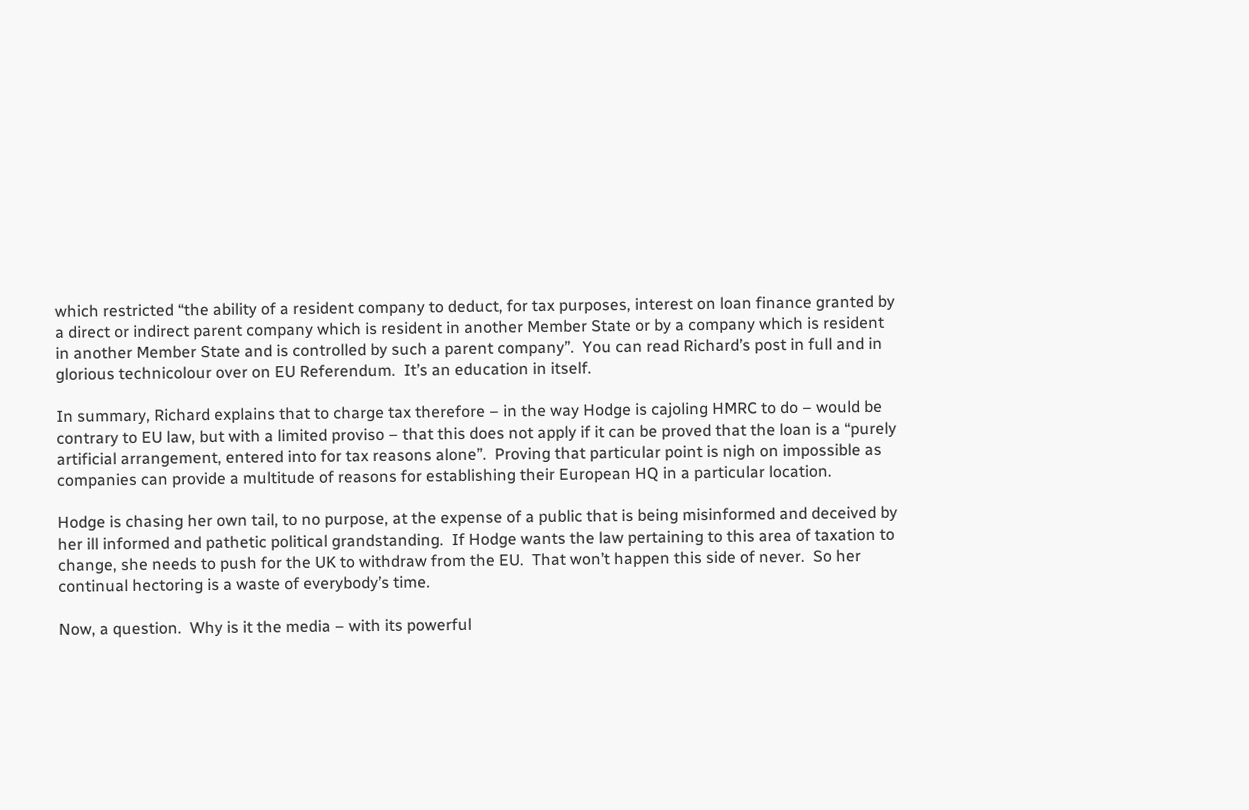which restricted “the ability of a resident company to deduct, for tax purposes, interest on loan finance granted by a direct or indirect parent company which is resident in another Member State or by a company which is resident in another Member State and is controlled by such a parent company”.  You can read Richard’s post in full and in glorious technicolour over on EU Referendum.  It’s an education in itself.

In summary, Richard explains that to charge tax therefore – in the way Hodge is cajoling HMRC to do – would be contrary to EU law, but with a limited proviso – that this does not apply if it can be proved that the loan is a “purely artificial arrangement, entered into for tax reasons alone”.  Proving that particular point is nigh on impossible as companies can provide a multitude of reasons for establishing their European HQ in a particular location.

Hodge is chasing her own tail, to no purpose, at the expense of a public that is being misinformed and deceived by her ill informed and pathetic political grandstanding.  If Hodge wants the law pertaining to this area of taxation to change, she needs to push for the UK to withdraw from the EU.  That won’t happen this side of never.  So her continual hectoring is a waste of everybody’s time.

Now, a question.  Why is it the media – with its powerful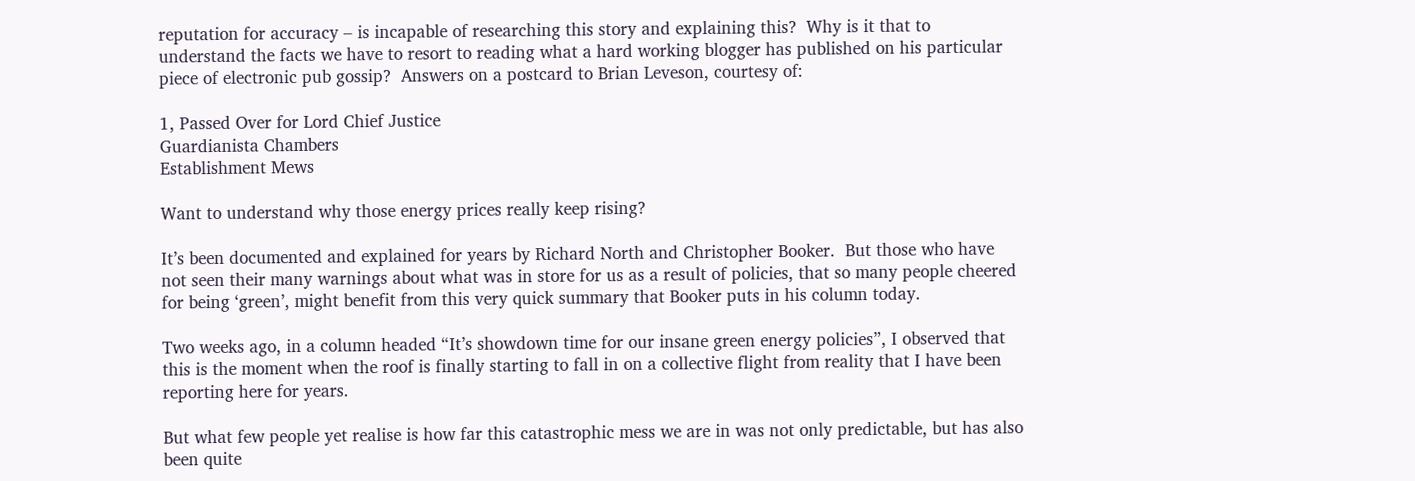reputation for accuracy – is incapable of researching this story and explaining this?  Why is it that to understand the facts we have to resort to reading what a hard working blogger has published on his particular piece of electronic pub gossip?  Answers on a postcard to Brian Leveson, courtesy of:

1, Passed Over for Lord Chief Justice
Guardianista Chambers
Establishment Mews

Want to understand why those energy prices really keep rising?

It’s been documented and explained for years by Richard North and Christopher Booker.  But those who have not seen their many warnings about what was in store for us as a result of policies, that so many people cheered for being ‘green’, might benefit from this very quick summary that Booker puts in his column today.

Two weeks ago, in a column headed “It’s showdown time for our insane green energy policies”, I observed that this is the moment when the roof is finally starting to fall in on a collective flight from reality that I have been reporting here for years.

But what few people yet realise is how far this catastrophic mess we are in was not only predictable, but has also been quite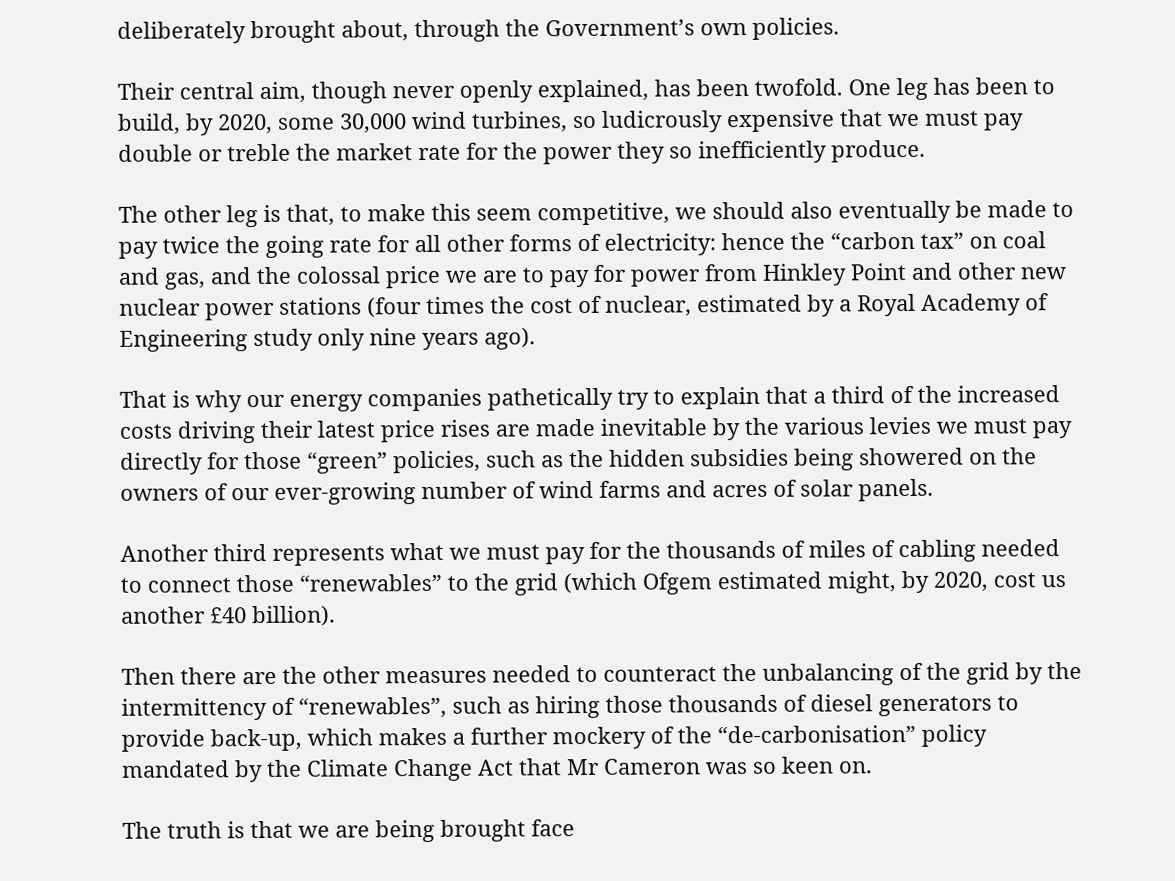deliberately brought about, through the Government’s own policies.

Their central aim, though never openly explained, has been twofold. One leg has been to build, by 2020, some 30,000 wind turbines, so ludicrously expensive that we must pay double or treble the market rate for the power they so inefficiently produce.

The other leg is that, to make this seem competitive, we should also eventually be made to pay twice the going rate for all other forms of electricity: hence the “carbon tax” on coal and gas, and the colossal price we are to pay for power from Hinkley Point and other new nuclear power stations (four times the cost of nuclear, estimated by a Royal Academy of Engineering study only nine years ago).

That is why our energy companies pathetically try to explain that a third of the increased costs driving their latest price rises are made inevitable by the various levies we must pay directly for those “green” policies, such as the hidden subsidies being showered on the owners of our ever-growing number of wind farms and acres of solar panels.

Another third represents what we must pay for the thousands of miles of cabling needed to connect those “renewables” to the grid (which Ofgem estimated might, by 2020, cost us another £40 billion).

Then there are the other measures needed to counteract the unbalancing of the grid by the intermittency of “renewables”, such as hiring those thousands of diesel generators to provide back-up, which makes a further mockery of the “de-carbonisation” policy mandated by the Climate Change Act that Mr Cameron was so keen on.

The truth is that we are being brought face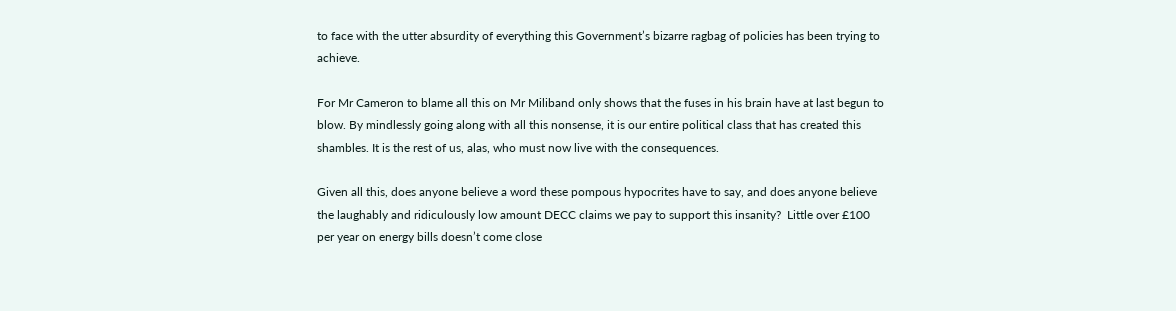to face with the utter absurdity of everything this Government’s bizarre ragbag of policies has been trying to achieve.

For Mr Cameron to blame all this on Mr Miliband only shows that the fuses in his brain have at last begun to blow. By mindlessly going along with all this nonsense, it is our entire political class that has created this shambles. It is the rest of us, alas, who must now live with the consequences.

Given all this, does anyone believe a word these pompous hypocrites have to say, and does anyone believe the laughably and ridiculously low amount DECC claims we pay to support this insanity?  Little over £100 per year on energy bills doesn’t come close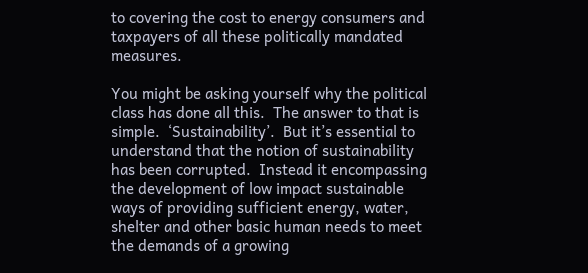to covering the cost to energy consumers and taxpayers of all these politically mandated measures.

You might be asking yourself why the political class has done all this.  The answer to that is simple.  ‘Sustainability’.  But it’s essential to understand that the notion of sustainability has been corrupted.  Instead it encompassing the development of low impact sustainable ways of providing sufficient energy, water, shelter and other basic human needs to meet the demands of a growing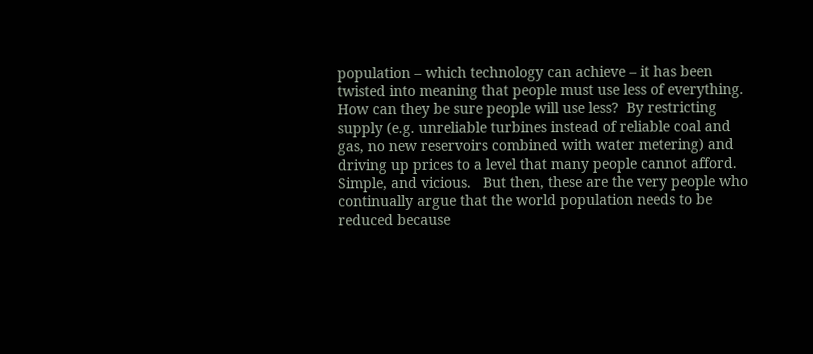population – which technology can achieve – it has been twisted into meaning that people must use less of everything.  How can they be sure people will use less?  By restricting supply (e.g. unreliable turbines instead of reliable coal and gas, no new reservoirs combined with water metering) and driving up prices to a level that many people cannot afford.  Simple, and vicious.   But then, these are the very people who continually argue that the world population needs to be reduced because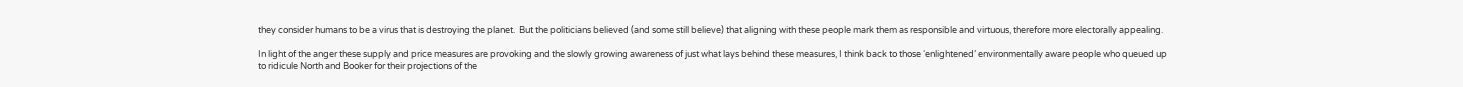they consider humans to be a virus that is destroying the planet.  But the politicians believed (and some still believe) that aligning with these people mark them as responsible and virtuous, therefore more electorally appealing.

In light of the anger these supply and price measures are provoking and the slowly growing awareness of just what lays behind these measures, I think back to those ‘enlightened’ environmentally aware people who queued up to ridicule North and Booker for their projections of the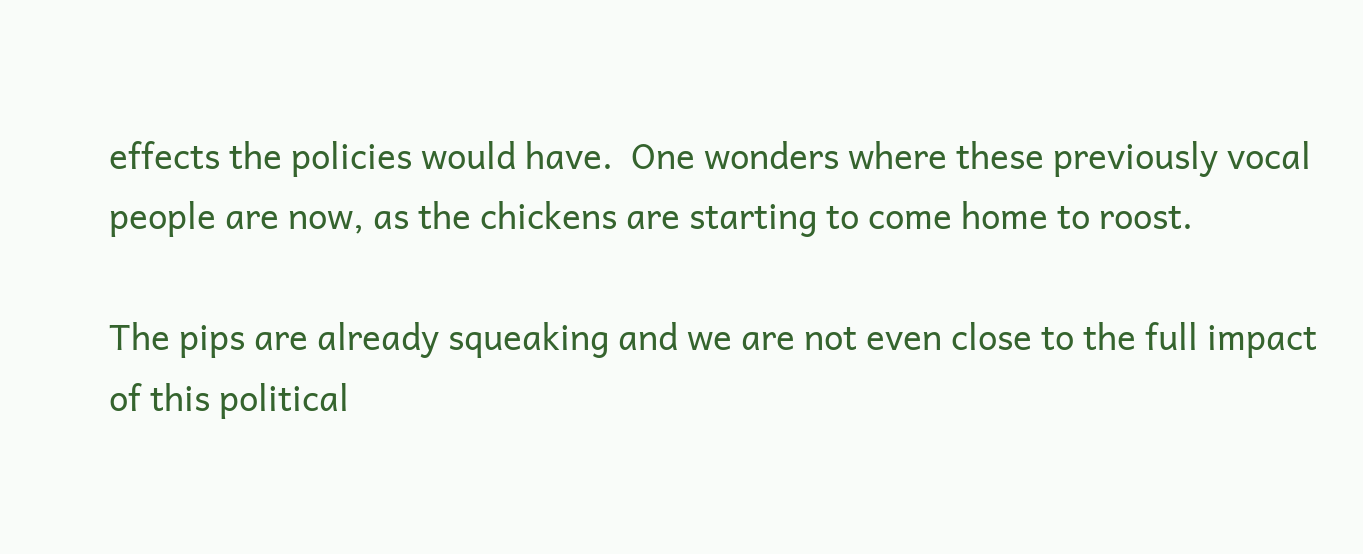effects the policies would have.  One wonders where these previously vocal people are now, as the chickens are starting to come home to roost.

The pips are already squeaking and we are not even close to the full impact of this political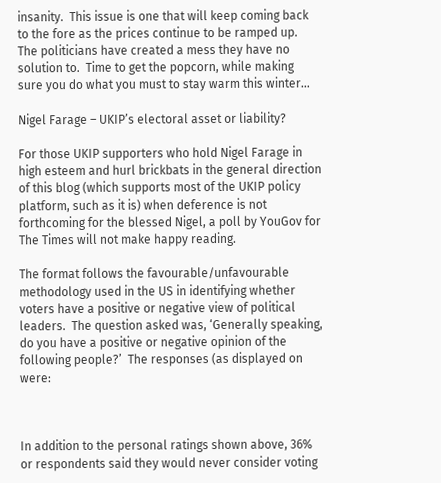insanity.  This issue is one that will keep coming back to the fore as the prices continue to be ramped up.  The politicians have created a mess they have no solution to.  Time to get the popcorn, while making sure you do what you must to stay warm this winter…

Nigel Farage – UKIP’s electoral asset or liability?

For those UKIP supporters who hold Nigel Farage in high esteem and hurl brickbats in the general direction of this blog (which supports most of the UKIP policy platform, such as it is) when deference is not forthcoming for the blessed Nigel, a poll by YouGov for The Times will not make happy reading.

The format follows the favourable/unfavourable methodology used in the US in identifying whether voters have a positive or negative view of political leaders.  The question asked was, ‘Generally speaking, do you have a positive or negative opinion of the following people?’  The responses (as displayed on were:



In addition to the personal ratings shown above, 36% or respondents said they would never consider voting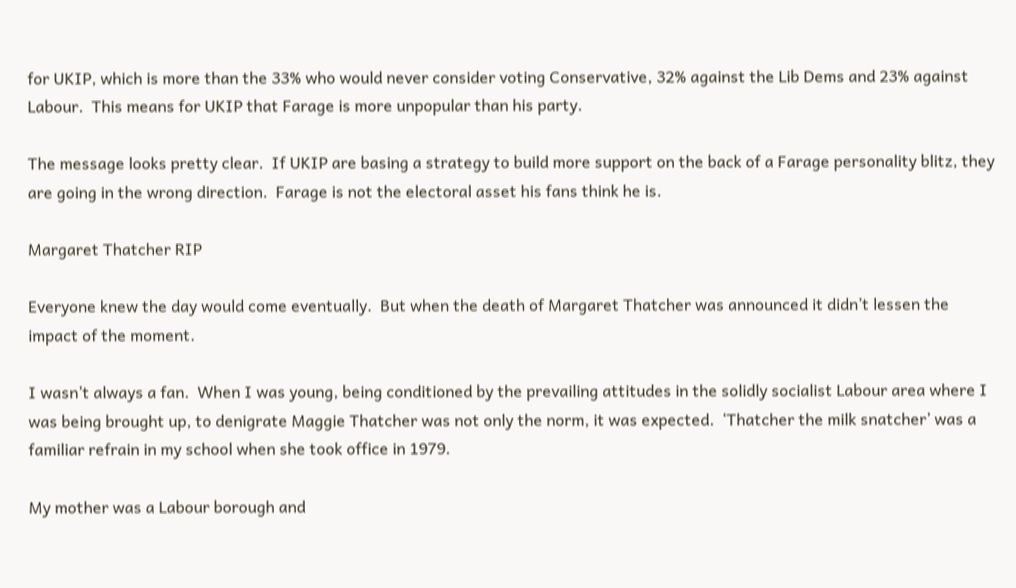for UKIP, which is more than the 33% who would never consider voting Conservative, 32% against the Lib Dems and 23% against Labour.  This means for UKIP that Farage is more unpopular than his party.

The message looks pretty clear.  If UKIP are basing a strategy to build more support on the back of a Farage personality blitz, they are going in the wrong direction.  Farage is not the electoral asset his fans think he is.

Margaret Thatcher RIP

Everyone knew the day would come eventually.  But when the death of Margaret Thatcher was announced it didn’t lessen the impact of the moment.

I wasn’t always a fan.  When I was young, being conditioned by the prevailing attitudes in the solidly socialist Labour area where I was being brought up, to denigrate Maggie Thatcher was not only the norm, it was expected.  ‘Thatcher the milk snatcher’ was a familiar refrain in my school when she took office in 1979.

My mother was a Labour borough and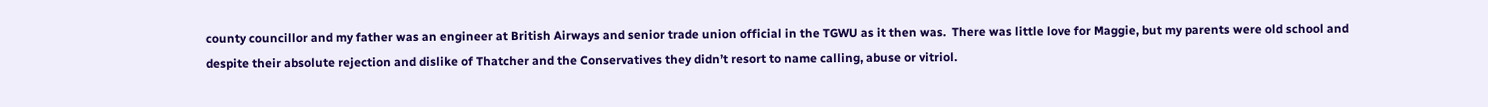county councillor and my father was an engineer at British Airways and senior trade union official in the TGWU as it then was.  There was little love for Maggie, but my parents were old school and despite their absolute rejection and dislike of Thatcher and the Conservatives they didn’t resort to name calling, abuse or vitriol.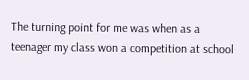The turning point for me was when as a teenager my class won a competition at school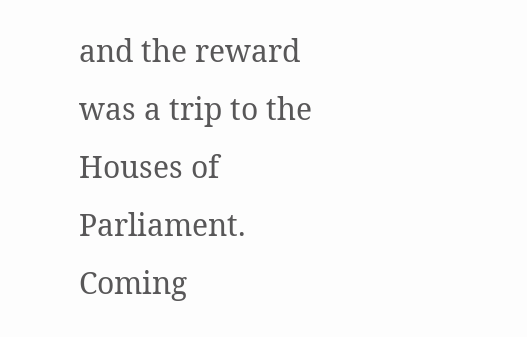and the reward was a trip to the Houses of Parliament.  Coming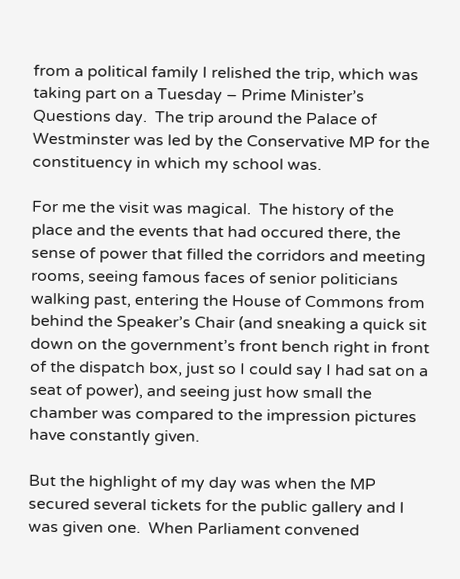from a political family I relished the trip, which was taking part on a Tuesday – Prime Minister’s Questions day.  The trip around the Palace of Westminster was led by the Conservative MP for the constituency in which my school was.

For me the visit was magical.  The history of the place and the events that had occured there, the sense of power that filled the corridors and meeting rooms, seeing famous faces of senior politicians walking past, entering the House of Commons from behind the Speaker’s Chair (and sneaking a quick sit down on the government’s front bench right in front of the dispatch box, just so I could say I had sat on a seat of power), and seeing just how small the chamber was compared to the impression pictures have constantly given.

But the highlight of my day was when the MP secured several tickets for the public gallery and I was given one.  When Parliament convened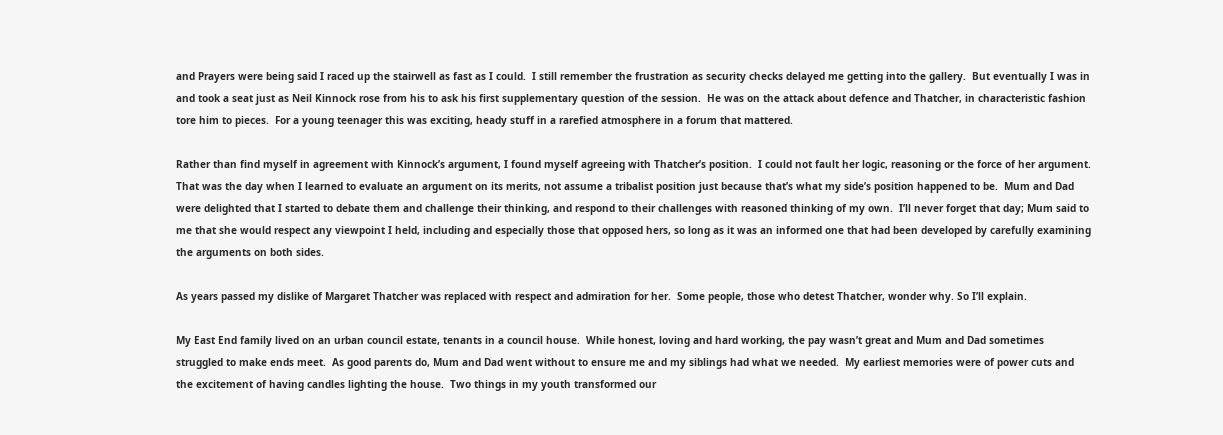and Prayers were being said I raced up the stairwell as fast as I could.  I still remember the frustration as security checks delayed me getting into the gallery.  But eventually I was in and took a seat just as Neil Kinnock rose from his to ask his first supplementary question of the session.  He was on the attack about defence and Thatcher, in characteristic fashion tore him to pieces.  For a young teenager this was exciting, heady stuff in a rarefied atmosphere in a forum that mattered.

Rather than find myself in agreement with Kinnock’s argument, I found myself agreeing with Thatcher’s position.  I could not fault her logic, reasoning or the force of her argument.  That was the day when I learned to evaluate an argument on its merits, not assume a tribalist position just because that’s what my side’s position happened to be.  Mum and Dad were delighted that I started to debate them and challenge their thinking, and respond to their challenges with reasoned thinking of my own.  I’ll never forget that day; Mum said to me that she would respect any viewpoint I held, including and especially those that opposed hers, so long as it was an informed one that had been developed by carefully examining the arguments on both sides.

As years passed my dislike of Margaret Thatcher was replaced with respect and admiration for her.  Some people, those who detest Thatcher, wonder why. So I’ll explain.

My East End family lived on an urban council estate, tenants in a council house.  While honest, loving and hard working, the pay wasn’t great and Mum and Dad sometimes struggled to make ends meet.  As good parents do, Mum and Dad went without to ensure me and my siblings had what we needed.  My earliest memories were of power cuts and the excitement of having candles lighting the house.  Two things in my youth transformed our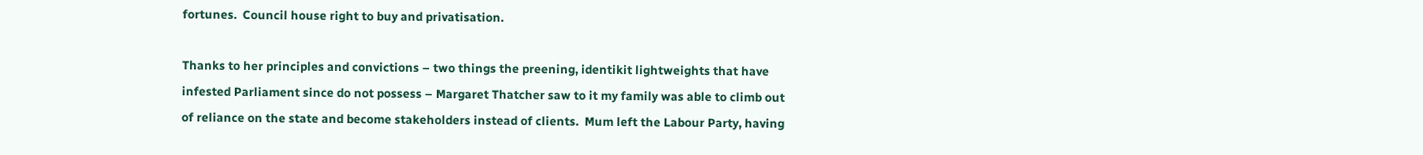fortunes.  Council house right to buy and privatisation.

Thanks to her principles and convictions – two things the preening, identikit lightweights that have infested Parliament since do not possess – Margaret Thatcher saw to it my family was able to climb out of reliance on the state and become stakeholders instead of clients.  Mum left the Labour Party, having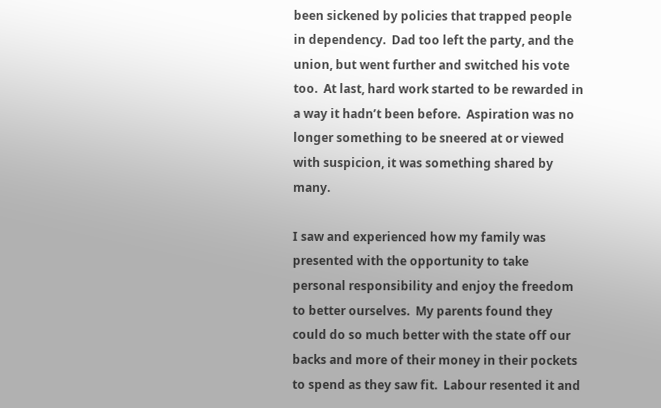been sickened by policies that trapped people in dependency.  Dad too left the party, and the union, but went further and switched his vote too.  At last, hard work started to be rewarded in a way it hadn’t been before.  Aspiration was no longer something to be sneered at or viewed with suspicion, it was something shared by many.

I saw and experienced how my family was presented with the opportunity to take personal responsibility and enjoy the freedom to better ourselves.  My parents found they could do so much better with the state off our backs and more of their money in their pockets to spend as they saw fit.  Labour resented it and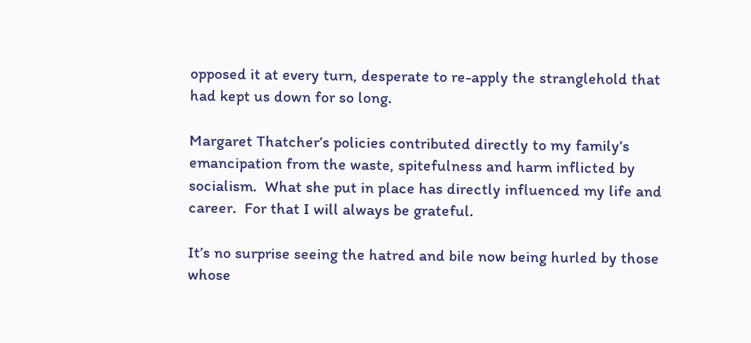opposed it at every turn, desperate to re-apply the stranglehold that had kept us down for so long.

Margaret Thatcher’s policies contributed directly to my family’s emancipation from the waste, spitefulness and harm inflicted by socialism.  What she put in place has directly influenced my life and career.  For that I will always be grateful.

It’s no surprise seeing the hatred and bile now being hurled by those whose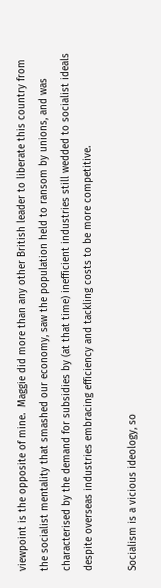viewpoint is the opposite of mine.  Maggie did more than any other British leader to liberate this country from the socialist mentality that smashed our economy, saw the population held to ransom by unions, and was characterised by the demand for subsidies by (at that time) inefficient industries still wedded to socialist ideals despite overseas industries embracing efficiency and tackling costs to be more competitive.

Socialism is a vicious ideology, so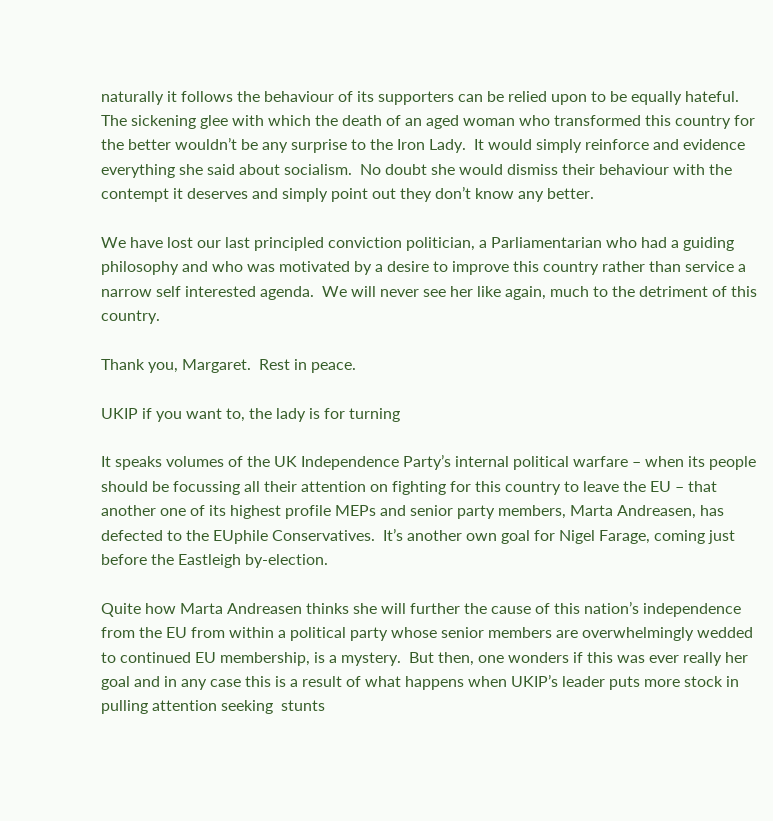naturally it follows the behaviour of its supporters can be relied upon to be equally hateful.  The sickening glee with which the death of an aged woman who transformed this country for the better wouldn’t be any surprise to the Iron Lady.  It would simply reinforce and evidence everything she said about socialism.  No doubt she would dismiss their behaviour with the contempt it deserves and simply point out they don’t know any better.

We have lost our last principled conviction politician, a Parliamentarian who had a guiding philosophy and who was motivated by a desire to improve this country rather than service a narrow self interested agenda.  We will never see her like again, much to the detriment of this country.

Thank you, Margaret.  Rest in peace.

UKIP if you want to, the lady is for turning

It speaks volumes of the UK Independence Party’s internal political warfare – when its people should be focussing all their attention on fighting for this country to leave the EU – that another one of its highest profile MEPs and senior party members, Marta Andreasen, has defected to the EUphile Conservatives.  It’s another own goal for Nigel Farage, coming just before the Eastleigh by-election.

Quite how Marta Andreasen thinks she will further the cause of this nation’s independence from the EU from within a political party whose senior members are overwhelmingly wedded to continued EU membership, is a mystery.  But then, one wonders if this was ever really her goal and in any case this is a result of what happens when UKIP’s leader puts more stock in pulling attention seeking  stunts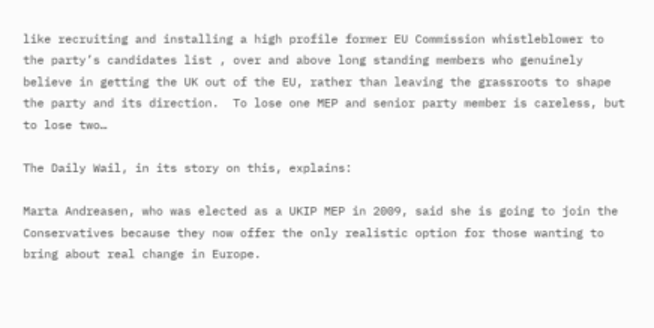like recruiting and installing a high profile former EU Commission whistleblower to the party’s candidates list , over and above long standing members who genuinely believe in getting the UK out of the EU, rather than leaving the grassroots to shape the party and its direction.  To lose one MEP and senior party member is careless, but to lose two…

The Daily Wail, in its story on this, explains:

Marta Andreasen, who was elected as a UKIP MEP in 2009, said she is going to join the Conservatives because they now offer the only realistic option for those wanting to bring about real change in Europe.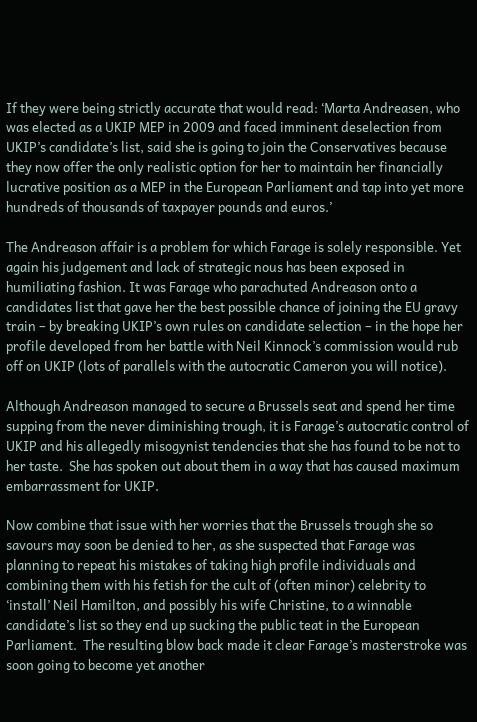If they were being strictly accurate that would read: ‘Marta Andreasen, who was elected as a UKIP MEP in 2009 and faced imminent deselection from UKIP’s candidate’s list, said she is going to join the Conservatives because they now offer the only realistic option for her to maintain her financially lucrative position as a MEP in the European Parliament and tap into yet more hundreds of thousands of taxpayer pounds and euros.’

The Andreason affair is a problem for which Farage is solely responsible. Yet again his judgement and lack of strategic nous has been exposed in humiliating fashion. It was Farage who parachuted Andreason onto a candidates list that gave her the best possible chance of joining the EU gravy train – by breaking UKIP’s own rules on candidate selection – in the hope her profile developed from her battle with Neil Kinnock’s commission would rub off on UKIP (lots of parallels with the autocratic Cameron you will notice).

Although Andreason managed to secure a Brussels seat and spend her time supping from the never diminishing trough, it is Farage’s autocratic control of UKIP and his allegedly misogynist tendencies that she has found to be not to her taste.  She has spoken out about them in a way that has caused maximum embarrassment for UKIP.

Now combine that issue with her worries that the Brussels trough she so savours may soon be denied to her, as she suspected that Farage was planning to repeat his mistakes of taking high profile individuals and combining them with his fetish for the cult of (often minor) celebrity to ‘install’ Neil Hamilton, and possibly his wife Christine, to a winnable candidate’s list so they end up sucking the public teat in the European Parliament.  The resulting blow back made it clear Farage’s masterstroke was soon going to become yet another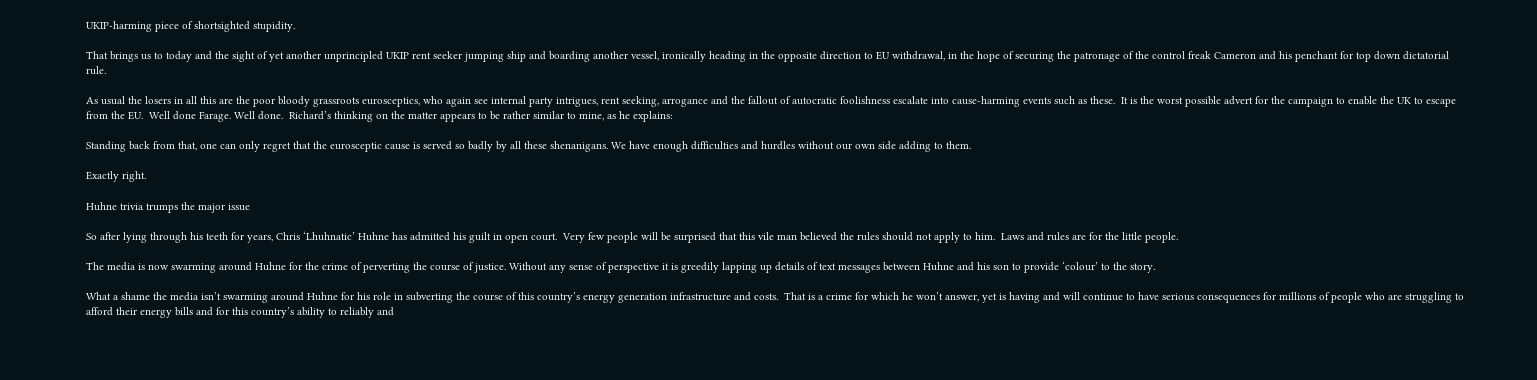UKIP-harming piece of shortsighted stupidity.

That brings us to today and the sight of yet another unprincipled UKIP rent seeker jumping ship and boarding another vessel, ironically heading in the opposite direction to EU withdrawal, in the hope of securing the patronage of the control freak Cameron and his penchant for top down dictatorial rule.

As usual the losers in all this are the poor bloody grassroots eurosceptics, who again see internal party intrigues, rent seeking, arrogance and the fallout of autocratic foolishness escalate into cause-harming events such as these.  It is the worst possible advert for the campaign to enable the UK to escape from the EU.  Well done Farage. Well done.  Richard’s thinking on the matter appears to be rather similar to mine, as he explains:

Standing back from that, one can only regret that the eurosceptic cause is served so badly by all these shenanigans. We have enough difficulties and hurdles without our own side adding to them.

Exactly right.

Huhne trivia trumps the major issue

So after lying through his teeth for years, Chris ‘Lhuhnatic’ Huhne has admitted his guilt in open court.  Very few people will be surprised that this vile man believed the rules should not apply to him.  Laws and rules are for the little people.

The media is now swarming around Huhne for the crime of perverting the course of justice. Without any sense of perspective it is greedily lapping up details of text messages between Huhne and his son to provide ‘colour’ to the story.

What a shame the media isn’t swarming around Huhne for his role in subverting the course of this country’s energy generation infrastructure and costs.  That is a crime for which he won’t answer, yet is having and will continue to have serious consequences for millions of people who are struggling to afford their energy bills and for this country’s ability to reliably and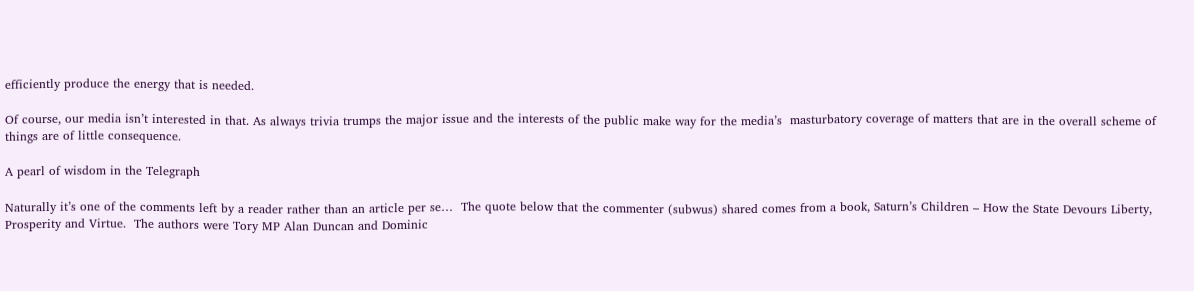efficiently produce the energy that is needed.

Of course, our media isn’t interested in that. As always trivia trumps the major issue and the interests of the public make way for the media’s  masturbatory coverage of matters that are in the overall scheme of things are of little consequence.

A pearl of wisdom in the Telegraph

Naturally it’s one of the comments left by a reader rather than an article per se…  The quote below that the commenter (subwus) shared comes from a book, Saturn’s Children – How the State Devours Liberty, Prosperity and Virtue.  The authors were Tory MP Alan Duncan and Dominic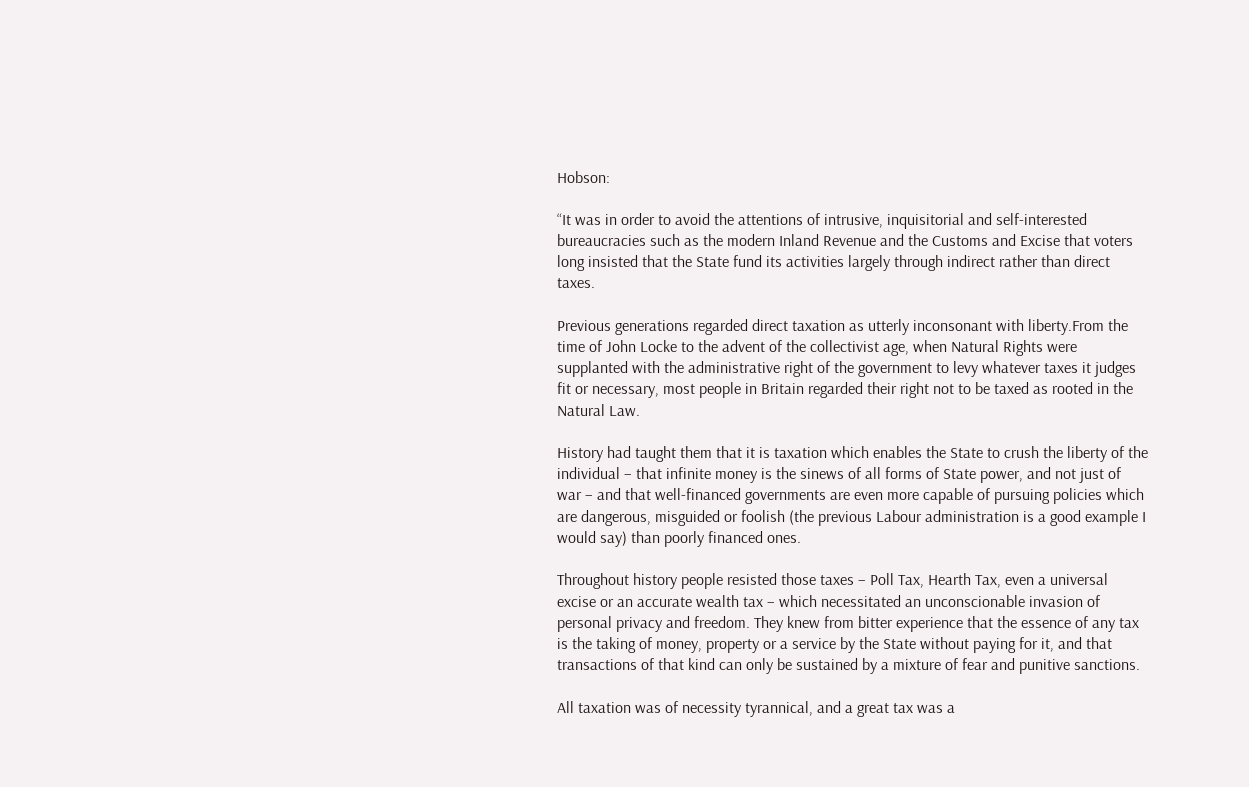Hobson:

“It was in order to avoid the attentions of intrusive, inquisitorial and self-interested bureaucracies such as the modern Inland Revenue and the Customs and Excise that voters long insisted that the State fund its activities largely through indirect rather than direct taxes.

Previous generations regarded direct taxation as utterly inconsonant with liberty.From the time of John Locke to the advent of the collectivist age, when Natural Rights were supplanted with the administrative right of the government to levy whatever taxes it judges fit or necessary, most people in Britain regarded their right not to be taxed as rooted in the Natural Law.

History had taught them that it is taxation which enables the State to crush the liberty of the individual – that infinite money is the sinews of all forms of State power, and not just of war – and that well-financed governments are even more capable of pursuing policies which are dangerous, misguided or foolish (the previous Labour administration is a good example I would say) than poorly financed ones.

Throughout history people resisted those taxes – Poll Tax, Hearth Tax, even a universal excise or an accurate wealth tax – which necessitated an unconscionable invasion of personal privacy and freedom. They knew from bitter experience that the essence of any tax is the taking of money, property or a service by the State without paying for it, and that transactions of that kind can only be sustained by a mixture of fear and punitive sanctions.

All taxation was of necessity tyrannical, and a great tax was a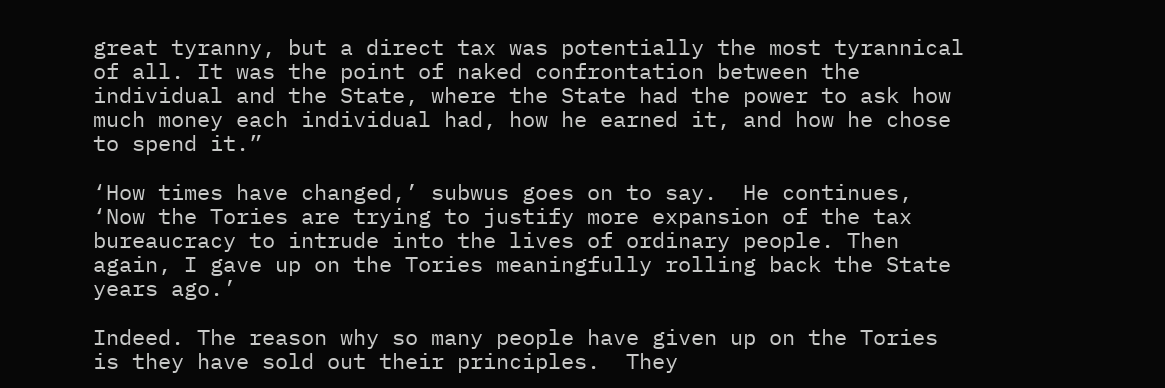great tyranny, but a direct tax was potentially the most tyrannical of all. It was the point of naked confrontation between the individual and the State, where the State had the power to ask how much money each individual had, how he earned it, and how he chose to spend it.”

‘How times have changed,’ subwus goes on to say.  He continues, ‘Now the Tories are trying to justify more expansion of the tax bureaucracy to intrude into the lives of ordinary people. Then again, I gave up on the Tories meaningfully rolling back the State years ago.’

Indeed. The reason why so many people have given up on the Tories is they have sold out their principles.  They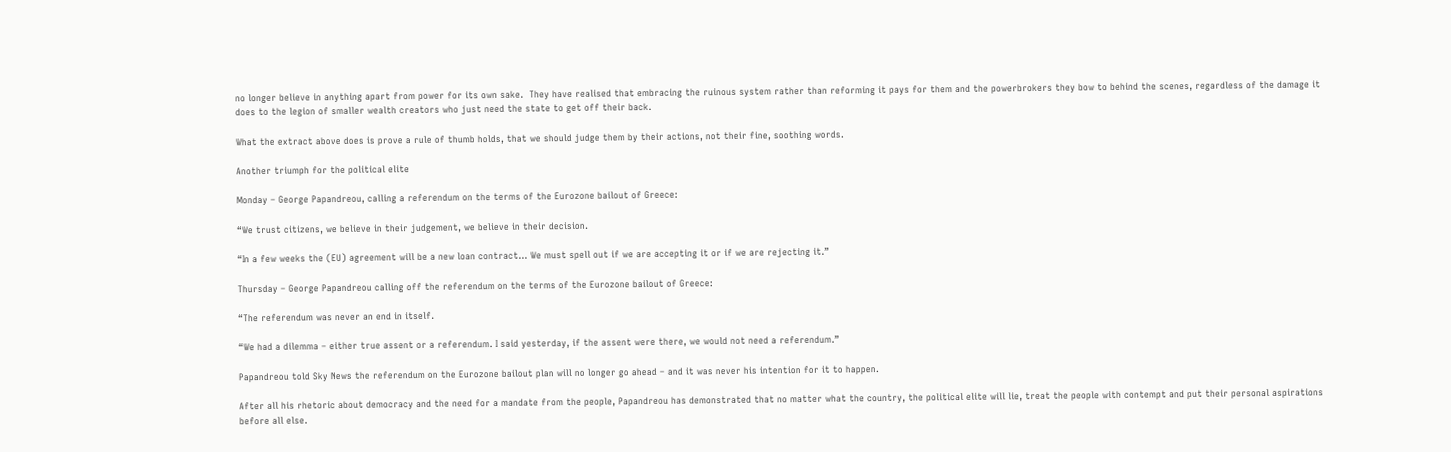no longer believe in anything apart from power for its own sake.  They have realised that embracing the ruinous system rather than reforming it pays for them and the powerbrokers they bow to behind the scenes, regardless of the damage it does to the legion of smaller wealth creators who just need the state to get off their back.

What the extract above does is prove a rule of thumb holds, that we should judge them by their actions, not their fine, soothing words.

Another triumph for the political elite

Monday – George Papandreou, calling a referendum on the terms of the Eurozone bailout of Greece:

“We trust citizens, we believe in their judgement, we believe in their decision.

“In a few weeks the (EU) agreement will be a new loan contract… We must spell out if we are accepting it or if we are rejecting it.”

Thursday – George Papandreou calling off the referendum on the terms of the Eurozone bailout of Greece:

“The referendum was never an end in itself.

“We had a dilemma – either true assent or a referendum. I said yesterday, if the assent were there, we would not need a referendum.”

Papandreou told Sky News the referendum on the Eurozone bailout plan will no longer go ahead – and it was never his intention for it to happen.

After all his rhetoric about democracy and the need for a mandate from the people, Papandreou has demonstrated that no matter what the country, the political elite will lie, treat the people with contempt and put their personal aspirations before all else.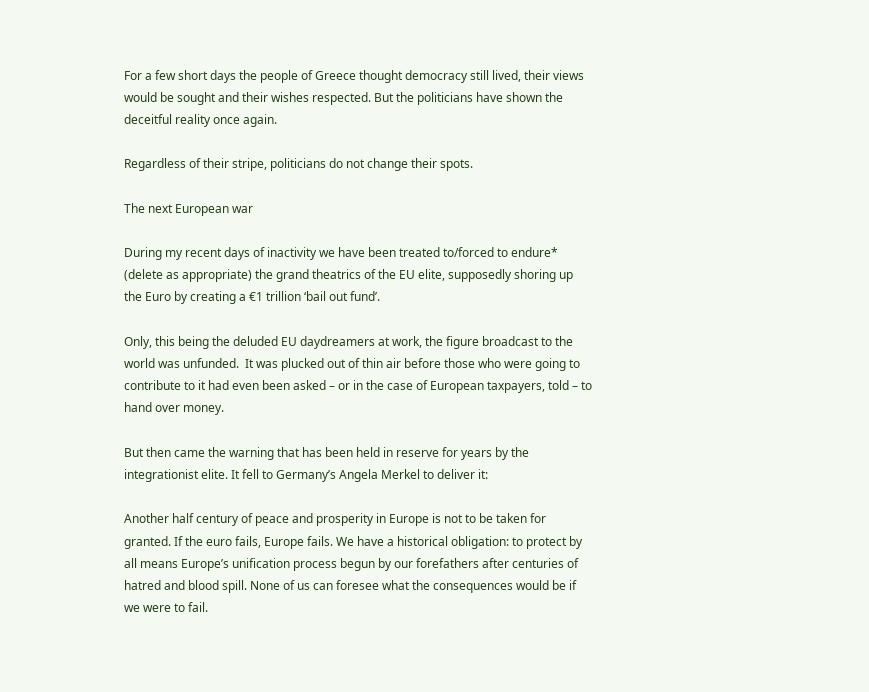For a few short days the people of Greece thought democracy still lived, their views would be sought and their wishes respected. But the politicians have shown the deceitful reality once again.

Regardless of their stripe, politicians do not change their spots.

The next European war

During my recent days of inactivity we have been treated to/forced to endure* (delete as appropriate) the grand theatrics of the EU elite, supposedly shoring up the Euro by creating a €1 trillion ‘bail out fund’.

Only, this being the deluded EU daydreamers at work, the figure broadcast to the world was unfunded.  It was plucked out of thin air before those who were going to contribute to it had even been asked – or in the case of European taxpayers, told – to hand over money.

But then came the warning that has been held in reserve for years by the integrationist elite. It fell to Germany’s Angela Merkel to deliver it:

Another half century of peace and prosperity in Europe is not to be taken for granted. If the euro fails, Europe fails. We have a historical obligation: to protect by all means Europe’s unification process begun by our forefathers after centuries of hatred and blood spill. None of us can foresee what the consequences would be if we were to fail.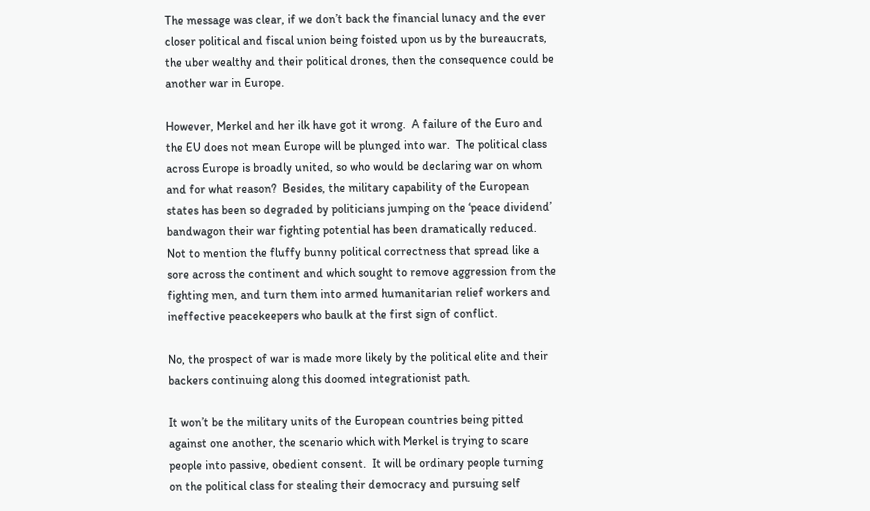The message was clear, if we don’t back the financial lunacy and the ever closer political and fiscal union being foisted upon us by the bureaucrats, the uber wealthy and their political drones, then the consequence could be another war in Europe.

However, Merkel and her ilk have got it wrong.  A failure of the Euro and the EU does not mean Europe will be plunged into war.  The political class across Europe is broadly united, so who would be declaring war on whom and for what reason?  Besides, the military capability of the European states has been so degraded by politicians jumping on the ‘peace dividend’ bandwagon their war fighting potential has been dramatically reduced.  Not to mention the fluffy bunny political correctness that spread like a sore across the continent and which sought to remove aggression from the fighting men, and turn them into armed humanitarian relief workers and ineffective peacekeepers who baulk at the first sign of conflict.

No, the prospect of war is made more likely by the political elite and their backers continuing along this doomed integrationist path.

It won’t be the military units of the European countries being pitted against one another, the scenario which with Merkel is trying to scare people into passive, obedient consent.  It will be ordinary people turning on the political class for stealing their democracy and pursuing self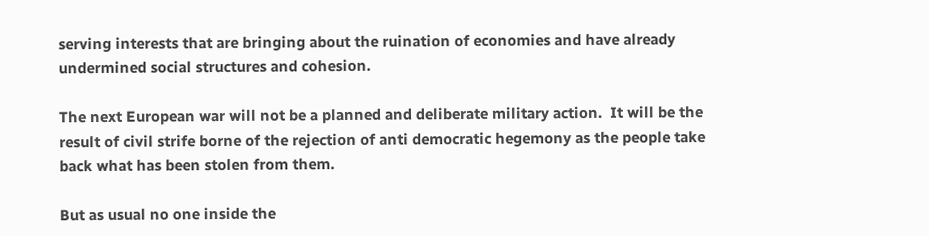serving interests that are bringing about the ruination of economies and have already undermined social structures and cohesion.

The next European war will not be a planned and deliberate military action.  It will be the result of civil strife borne of the rejection of anti democratic hegemony as the people take back what has been stolen from them.

But as usual no one inside the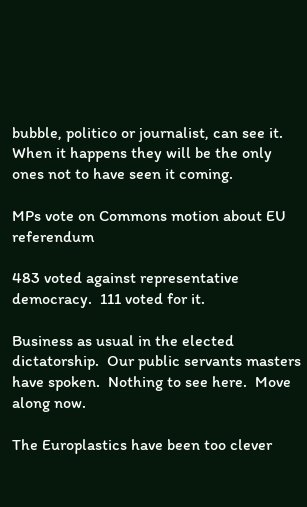bubble, politico or journalist, can see it.  When it happens they will be the only ones not to have seen it coming.

MPs vote on Commons motion about EU referendum

483 voted against representative democracy.  111 voted for it.

Business as usual in the elected dictatorship.  Our public servants masters have spoken.  Nothing to see here.  Move along now.

The Europlastics have been too clever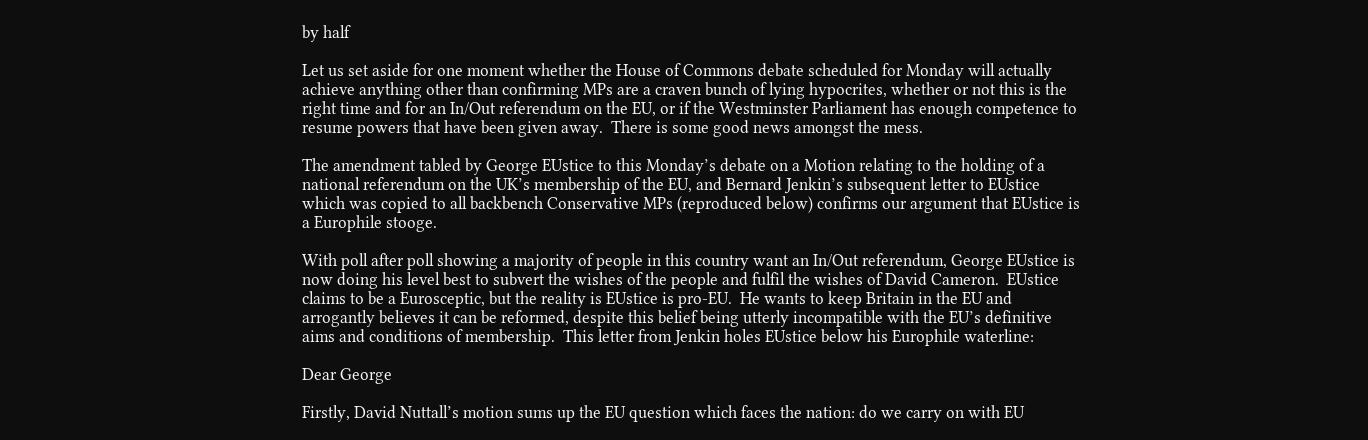by half

Let us set aside for one moment whether the House of Commons debate scheduled for Monday will actually achieve anything other than confirming MPs are a craven bunch of lying hypocrites, whether or not this is the right time and for an In/Out referendum on the EU, or if the Westminster Parliament has enough competence to resume powers that have been given away.  There is some good news amongst the mess.

The amendment tabled by George EUstice to this Monday’s debate on a Motion relating to the holding of a national referendum on the UK’s membership of the EU, and Bernard Jenkin’s subsequent letter to EUstice which was copied to all backbench Conservative MPs (reproduced below) confirms our argument that EUstice is a Europhile stooge.

With poll after poll showing a majority of people in this country want an In/Out referendum, George EUstice is now doing his level best to subvert the wishes of the people and fulfil the wishes of David Cameron.  EUstice claims to be a Eurosceptic, but the reality is EUstice is pro-EU.  He wants to keep Britain in the EU and arrogantly believes it can be reformed, despite this belief being utterly incompatible with the EU’s definitive aims and conditions of membership.  This letter from Jenkin holes EUstice below his Europhile waterline:

Dear George

Firstly, David Nuttall’s motion sums up the EU question which faces the nation: do we carry on with EU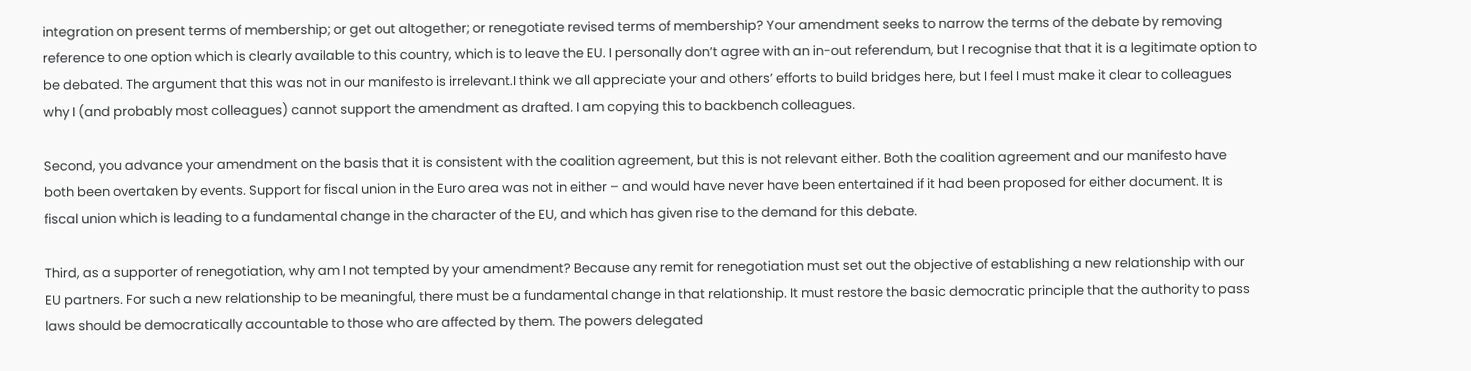integration on present terms of membership; or get out altogether; or renegotiate revised terms of membership? Your amendment seeks to narrow the terms of the debate by removing reference to one option which is clearly available to this country, which is to leave the EU. I personally don’t agree with an in-out referendum, but I recognise that that it is a legitimate option to be debated. The argument that this was not in our manifesto is irrelevant.I think we all appreciate your and others’ efforts to build bridges here, but I feel I must make it clear to colleagues why I (and probably most colleagues) cannot support the amendment as drafted. I am copying this to backbench colleagues.

Second, you advance your amendment on the basis that it is consistent with the coalition agreement, but this is not relevant either. Both the coalition agreement and our manifesto have both been overtaken by events. Support for fiscal union in the Euro area was not in either – and would have never have been entertained if it had been proposed for either document. It is fiscal union which is leading to a fundamental change in the character of the EU, and which has given rise to the demand for this debate.

Third, as a supporter of renegotiation, why am I not tempted by your amendment? Because any remit for renegotiation must set out the objective of establishing a new relationship with our EU partners. For such a new relationship to be meaningful, there must be a fundamental change in that relationship. It must restore the basic democratic principle that the authority to pass laws should be democratically accountable to those who are affected by them. The powers delegated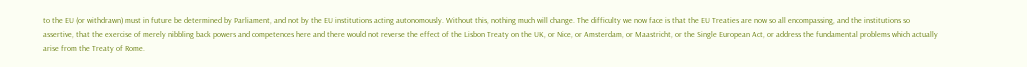to the EU (or withdrawn) must in future be determined by Parliament, and not by the EU institutions acting autonomously. Without this, nothing much will change. The difficulty we now face is that the EU Treaties are now so all encompassing, and the institutions so assertive, that the exercise of merely nibbling back powers and competences here and there would not reverse the effect of the Lisbon Treaty on the UK, or Nice, or Amsterdam, or Maastricht, or the Single European Act, or address the fundamental problems which actually arise from the Treaty of Rome.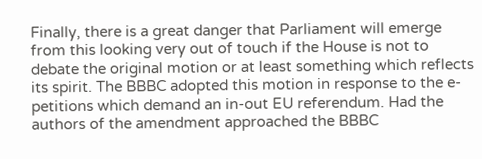Finally, there is a great danger that Parliament will emerge from this looking very out of touch if the House is not to debate the original motion or at least something which reflects its spirit. The BBBC adopted this motion in response to the e-petitions which demand an in-out EU referendum. Had the authors of the amendment approached the BBBC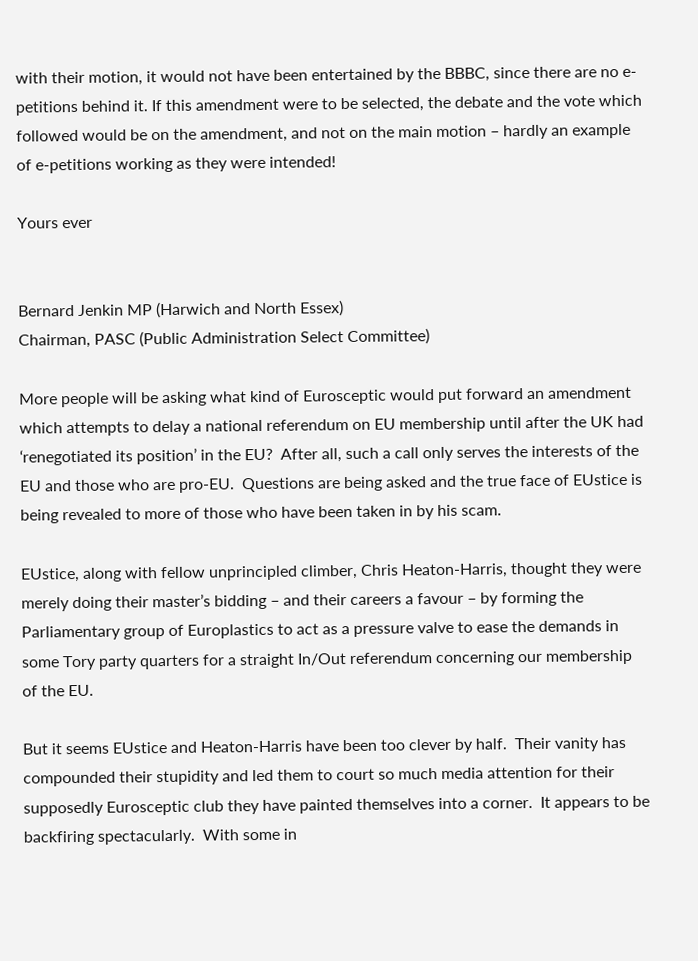with their motion, it would not have been entertained by the BBBC, since there are no e-petitions behind it. If this amendment were to be selected, the debate and the vote which followed would be on the amendment, and not on the main motion – hardly an example of e-petitions working as they were intended!

Yours ever


Bernard Jenkin MP (Harwich and North Essex)
Chairman, PASC (Public Administration Select Committee)

More people will be asking what kind of Eurosceptic would put forward an amendment which attempts to delay a national referendum on EU membership until after the UK had ‘renegotiated its position’ in the EU?  After all, such a call only serves the interests of the EU and those who are pro-EU.  Questions are being asked and the true face of EUstice is being revealed to more of those who have been taken in by his scam.

EUstice, along with fellow unprincipled climber, Chris Heaton-Harris, thought they were merely doing their master’s bidding – and their careers a favour – by forming the Parliamentary group of Europlastics to act as a pressure valve to ease the demands in some Tory party quarters for a straight In/Out referendum concerning our membership of the EU.

But it seems EUstice and Heaton-Harris have been too clever by half.  Their vanity has compounded their stupidity and led them to court so much media attention for their supposedly Eurosceptic club they have painted themselves into a corner.  It appears to be backfiring spectacularly.  With some in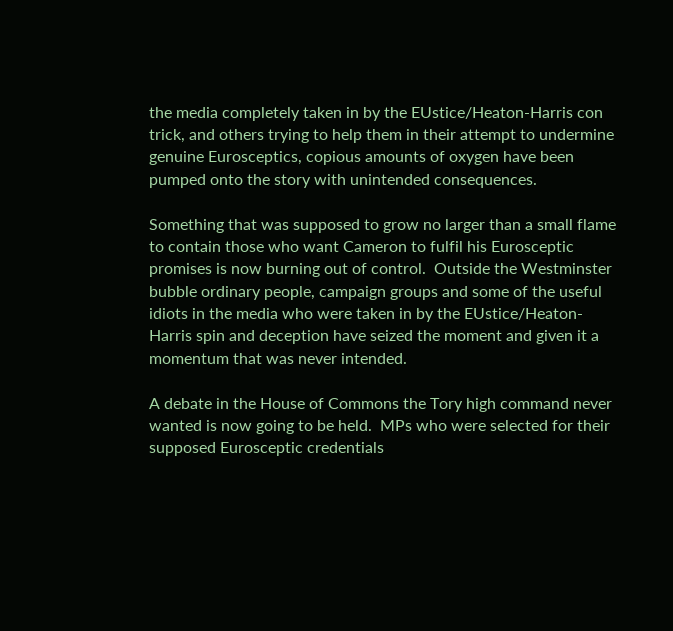the media completely taken in by the EUstice/Heaton-Harris con trick, and others trying to help them in their attempt to undermine genuine Eurosceptics, copious amounts of oxygen have been pumped onto the story with unintended consequences.

Something that was supposed to grow no larger than a small flame to contain those who want Cameron to fulfil his Eurosceptic promises is now burning out of control.  Outside the Westminster bubble ordinary people, campaign groups and some of the useful idiots in the media who were taken in by the EUstice/Heaton-Harris spin and deception have seized the moment and given it a momentum that was never intended.

A debate in the House of Commons the Tory high command never wanted is now going to be held.  MPs who were selected for their supposed Eurosceptic credentials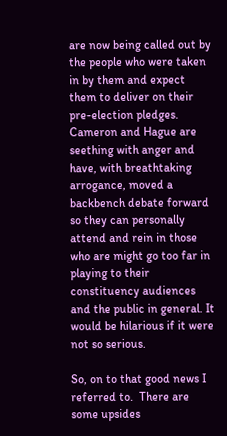are now being called out by the people who were taken in by them and expect them to deliver on their pre-election pledges.  Cameron and Hague are seething with anger and have, with breathtaking arrogance, moved a backbench debate forward so they can personally attend and rein in those who are might go too far in playing to their constituency audiences and the public in general. It would be hilarious if it were not so serious.

So, on to that good news I referred to.  There are some upsides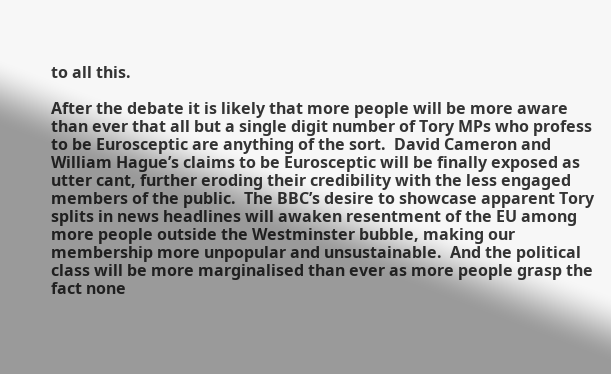to all this.

After the debate it is likely that more people will be more aware than ever that all but a single digit number of Tory MPs who profess to be Eurosceptic are anything of the sort.  David Cameron and William Hague’s claims to be Eurosceptic will be finally exposed as utter cant, further eroding their credibility with the less engaged members of the public.  The BBC’s desire to showcase apparent Tory splits in news headlines will awaken resentment of the EU among more people outside the Westminster bubble, making our membership more unpopular and unsustainable.  And the political class will be more marginalised than ever as more people grasp the fact none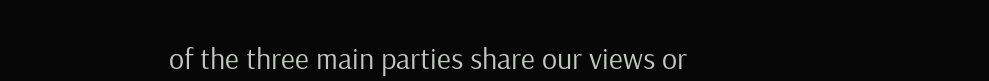of the three main parties share our views or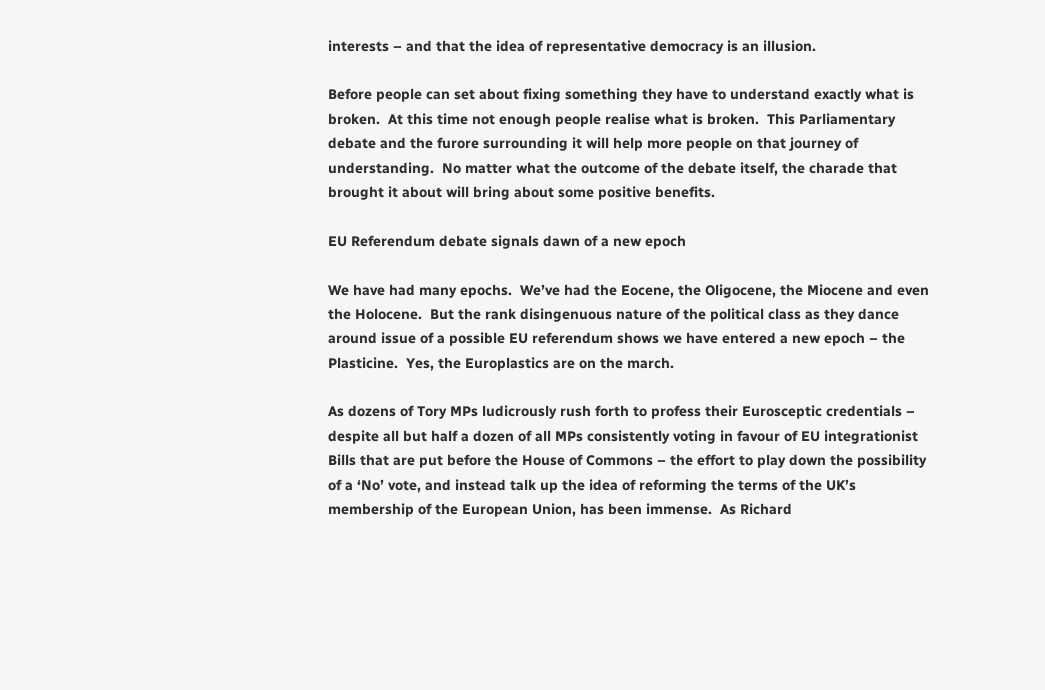interests – and that the idea of representative democracy is an illusion.

Before people can set about fixing something they have to understand exactly what is broken.  At this time not enough people realise what is broken.  This Parliamentary debate and the furore surrounding it will help more people on that journey of understanding.  No matter what the outcome of the debate itself, the charade that brought it about will bring about some positive benefits.

EU Referendum debate signals dawn of a new epoch

We have had many epochs.  We’ve had the Eocene, the Oligocene, the Miocene and even the Holocene.  But the rank disingenuous nature of the political class as they dance around issue of a possible EU referendum shows we have entered a new epoch – the Plasticine.  Yes, the Europlastics are on the march.

As dozens of Tory MPs ludicrously rush forth to profess their Eurosceptic credentials – despite all but half a dozen of all MPs consistently voting in favour of EU integrationist Bills that are put before the House of Commons – the effort to play down the possibility of a ‘No’ vote, and instead talk up the idea of reforming the terms of the UK’s membership of the European Union, has been immense.  As Richard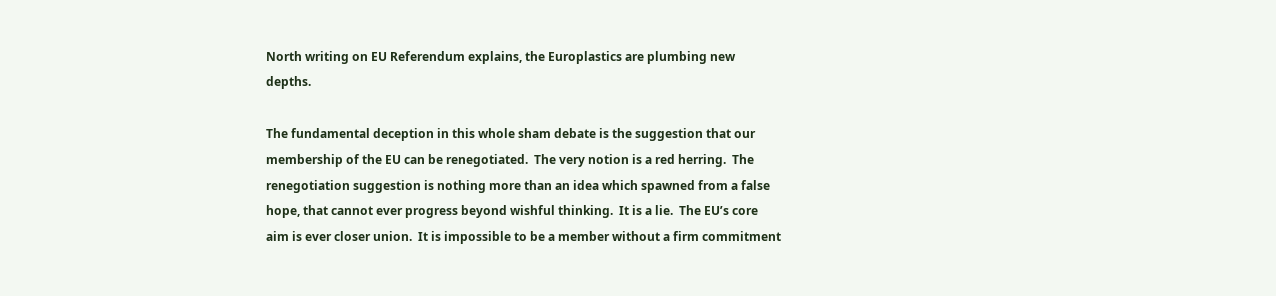North writing on EU Referendum explains, the Europlastics are plumbing new depths.

The fundamental deception in this whole sham debate is the suggestion that our membership of the EU can be renegotiated.  The very notion is a red herring.  The renegotiation suggestion is nothing more than an idea which spawned from a false hope, that cannot ever progress beyond wishful thinking.  It is a lie.  The EU’s core aim is ever closer union.  It is impossible to be a member without a firm commitment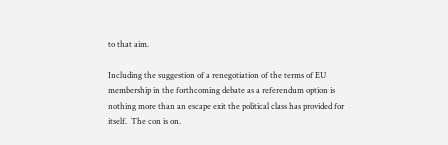to that aim.

Including the suggestion of a renegotiation of the terms of EU membership in the forthcoming debate as a referendum option is nothing more than an escape exit the political class has provided for itself.  The con is on.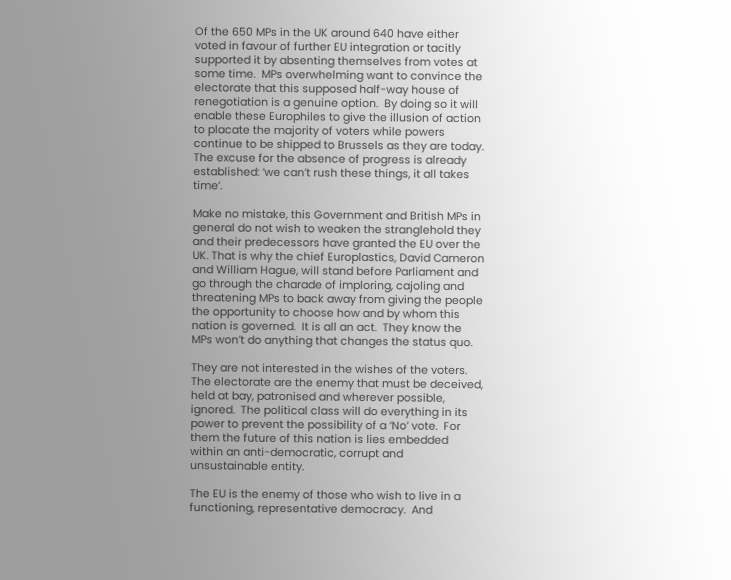Of the 650 MPs in the UK around 640 have either voted in favour of further EU integration or tacitly supported it by absenting themselves from votes at some time.  MPs overwhelming want to convince the electorate that this supposed half-way house of renegotiation is a genuine option.  By doing so it will enable these Europhiles to give the illusion of action to placate the majority of voters while powers continue to be shipped to Brussels as they are today.  The excuse for the absence of progress is already established: ‘we can’t rush these things, it all takes time’.

Make no mistake, this Government and British MPs in general do not wish to weaken the stranglehold they and their predecessors have granted the EU over the UK. That is why the chief Europlastics, David Cameron and William Hague, will stand before Parliament and go through the charade of imploring, cajoling and threatening MPs to back away from giving the people the opportunity to choose how and by whom this nation is governed.  It is all an act.  They know the MPs won’t do anything that changes the status quo.

They are not interested in the wishes of the voters.  The electorate are the enemy that must be deceived, held at bay, patronised and wherever possible, ignored.  The political class will do everything in its power to prevent the possibility of a ‘No’ vote.  For them the future of this nation is lies embedded within an anti-democratic, corrupt and unsustainable entity.

The EU is the enemy of those who wish to live in a functioning, representative democracy.  And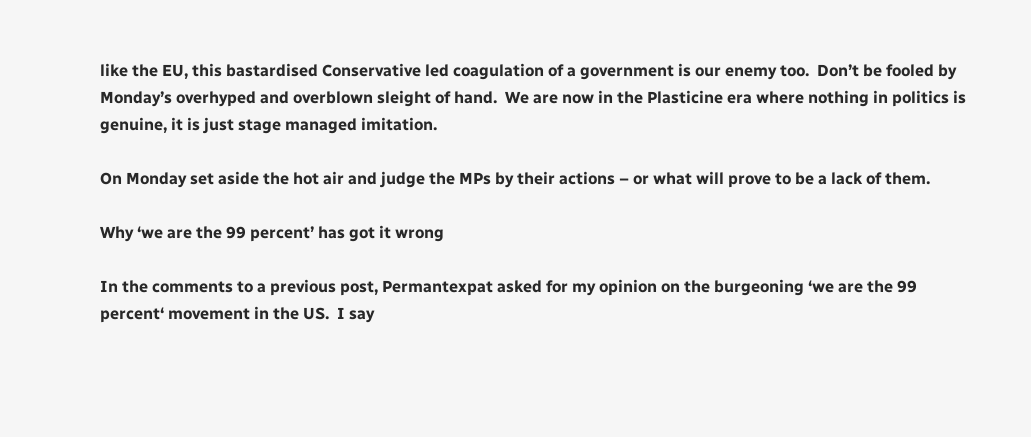like the EU, this bastardised Conservative led coagulation of a government is our enemy too.  Don’t be fooled by Monday’s overhyped and overblown sleight of hand.  We are now in the Plasticine era where nothing in politics is genuine, it is just stage managed imitation.

On Monday set aside the hot air and judge the MPs by their actions – or what will prove to be a lack of them.

Why ‘we are the 99 percent’ has got it wrong

In the comments to a previous post, Permantexpat asked for my opinion on the burgeoning ‘we are the 99 percent‘ movement in the US.  I say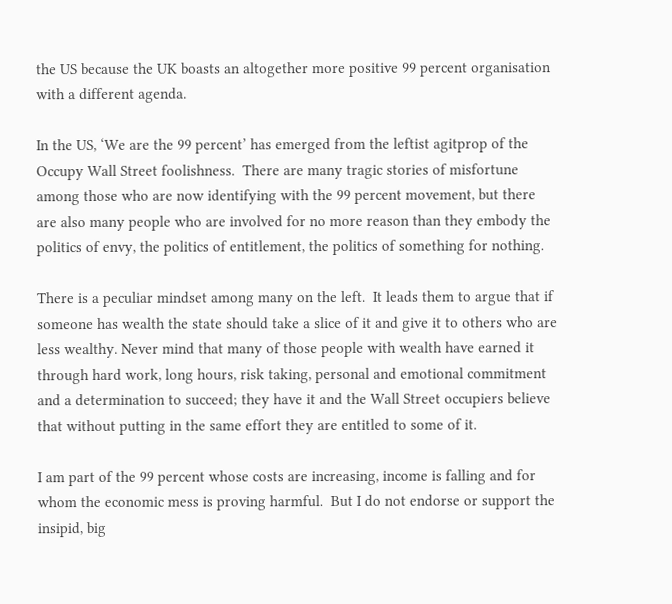the US because the UK boasts an altogether more positive 99 percent organisation with a different agenda.

In the US, ‘We are the 99 percent’ has emerged from the leftist agitprop of the Occupy Wall Street foolishness.  There are many tragic stories of misfortune among those who are now identifying with the 99 percent movement, but there are also many people who are involved for no more reason than they embody the politics of envy, the politics of entitlement, the politics of something for nothing.

There is a peculiar mindset among many on the left.  It leads them to argue that if someone has wealth the state should take a slice of it and give it to others who are less wealthy. Never mind that many of those people with wealth have earned it through hard work, long hours, risk taking, personal and emotional commitment and a determination to succeed; they have it and the Wall Street occupiers believe that without putting in the same effort they are entitled to some of it.

I am part of the 99 percent whose costs are increasing, income is falling and for whom the economic mess is proving harmful.  But I do not endorse or support the insipid, big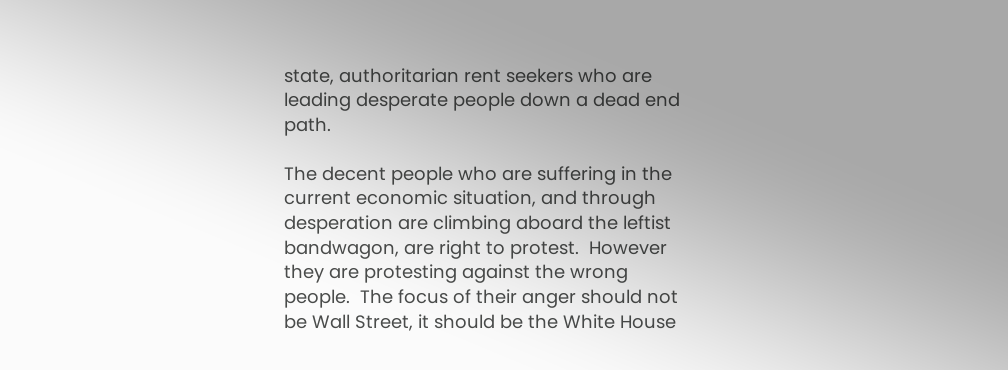state, authoritarian rent seekers who are leading desperate people down a dead end path.

The decent people who are suffering in the current economic situation, and through desperation are climbing aboard the leftist bandwagon, are right to protest.  However they are protesting against the wrong people.  The focus of their anger should not be Wall Street, it should be the White House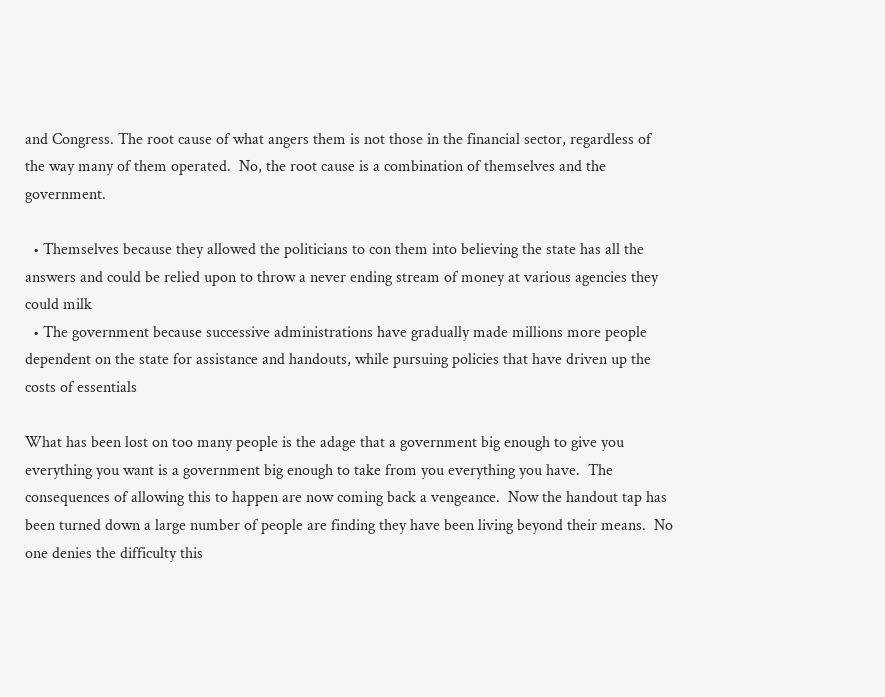and Congress. The root cause of what angers them is not those in the financial sector, regardless of the way many of them operated.  No, the root cause is a combination of themselves and the government.

  • Themselves because they allowed the politicians to con them into believing the state has all the answers and could be relied upon to throw a never ending stream of money at various agencies they could milk
  • The government because successive administrations have gradually made millions more people dependent on the state for assistance and handouts, while pursuing policies that have driven up the costs of essentials

What has been lost on too many people is the adage that a government big enough to give you everything you want is a government big enough to take from you everything you have.  The consequences of allowing this to happen are now coming back a vengeance.  Now the handout tap has been turned down a large number of people are finding they have been living beyond their means.  No one denies the difficulty this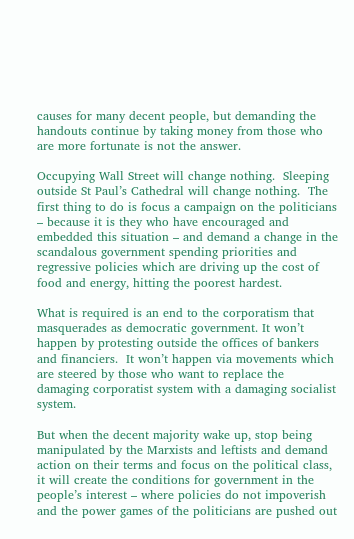causes for many decent people, but demanding the handouts continue by taking money from those who are more fortunate is not the answer.

Occupying Wall Street will change nothing.  Sleeping outside St Paul’s Cathedral will change nothing.  The first thing to do is focus a campaign on the politicians – because it is they who have encouraged and embedded this situation – and demand a change in the scandalous government spending priorities and regressive policies which are driving up the cost of food and energy, hitting the poorest hardest.

What is required is an end to the corporatism that masquerades as democratic government. It won’t happen by protesting outside the offices of bankers and financiers.  It won’t happen via movements which are steered by those who want to replace the damaging corporatist system with a damaging socialist system.

But when the decent majority wake up, stop being manipulated by the Marxists and leftists and demand action on their terms and focus on the political class, it will create the conditions for government in the people’s interest – where policies do not impoverish and the power games of the politicians are pushed out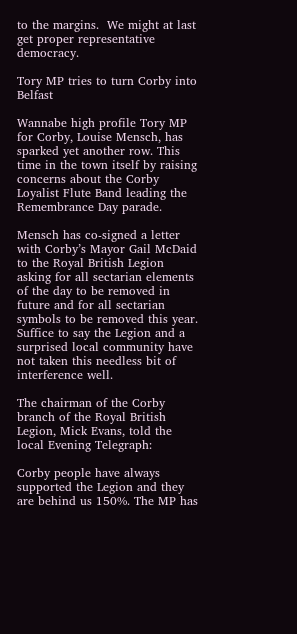to the margins.  We might at last get proper representative democracy.

Tory MP tries to turn Corby into Belfast

Wannabe high profile Tory MP for Corby, Louise Mensch, has sparked yet another row. This time in the town itself by raising concerns about the Corby Loyalist Flute Band leading the Remembrance Day parade.

Mensch has co-signed a letter with Corby’s Mayor Gail McDaid to the Royal British Legion asking for all sectarian elements of the day to be removed in future and for all sectarian symbols to be removed this year. Suffice to say the Legion and a surprised local community have not taken this needless bit of interference well.

The chairman of the Corby branch of the Royal British Legion, Mick Evans, told the local Evening Telegraph:

Corby people have always supported the Legion and they are behind us 150%. The MP has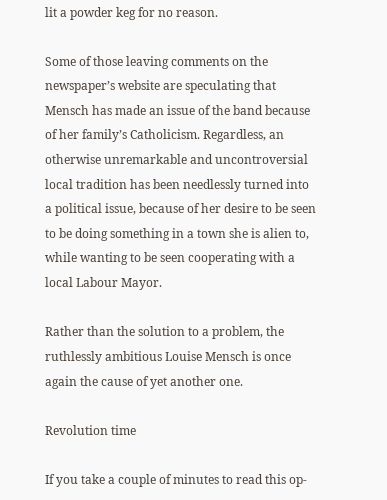lit a powder keg for no reason.

Some of those leaving comments on the newspaper’s website are speculating that Mensch has made an issue of the band because of her family’s Catholicism. Regardless, an otherwise unremarkable and uncontroversial local tradition has been needlessly turned into a political issue, because of her desire to be seen to be doing something in a town she is alien to, while wanting to be seen cooperating with a local Labour Mayor.

Rather than the solution to a problem, the ruthlessly ambitious Louise Mensch is once again the cause of yet another one.

Revolution time

If you take a couple of minutes to read this op-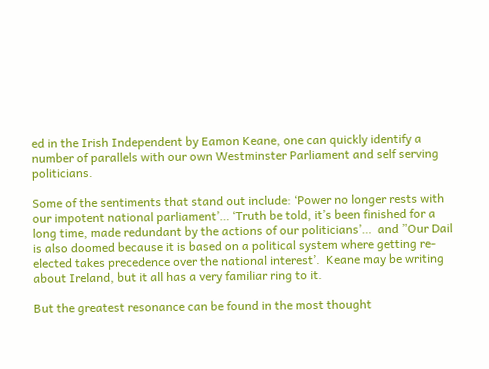ed in the Irish Independent by Eamon Keane, one can quickly identify a number of parallels with our own Westminster Parliament and self serving politicians.

Some of the sentiments that stand out include: ‘Power no longer rests with our impotent national parliament’… ‘Truth be told, it’s been finished for a long time, made redundant by the actions of our politicians’…  and ”Our Dail is also doomed because it is based on a political system where getting re-elected takes precedence over the national interest’.  Keane may be writing about Ireland, but it all has a very familiar ring to it.

But the greatest resonance can be found in the most thought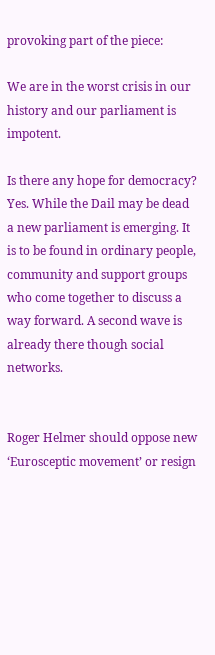provoking part of the piece:

We are in the worst crisis in our history and our parliament is impotent.

Is there any hope for democracy? Yes. While the Dail may be dead a new parliament is emerging. It is to be found in ordinary people, community and support groups who come together to discuss a way forward. A second wave is already there though social networks.


Roger Helmer should oppose new ‘Eurosceptic movement’ or resign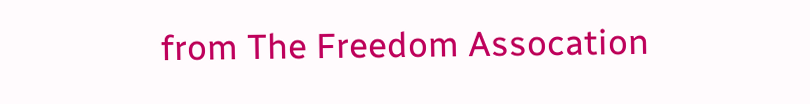from The Freedom Assocation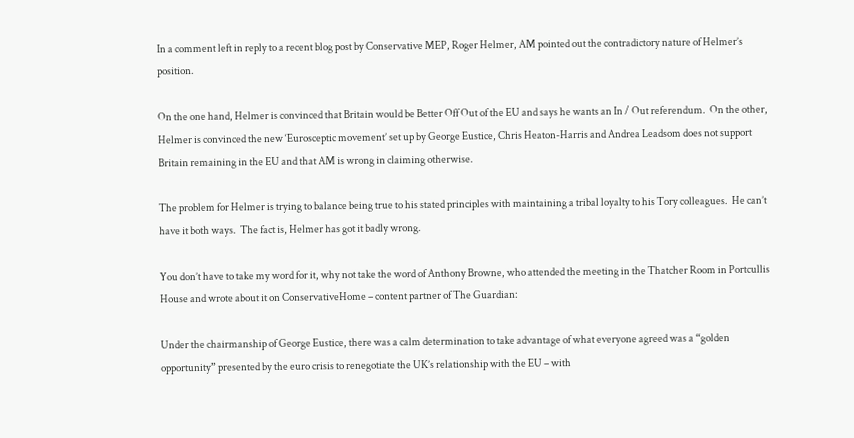In a comment left in reply to a recent blog post by Conservative MEP, Roger Helmer, AM pointed out the contradictory nature of Helmer’s position.

On the one hand, Helmer is convinced that Britain would be Better Off Out of the EU and says he wants an In / Out referendum.  On the other, Helmer is convinced the new ‘Eurosceptic movement’ set up by George Eustice, Chris Heaton-Harris and Andrea Leadsom does not support Britain remaining in the EU and that AM is wrong in claiming otherwise.

The problem for Helmer is trying to balance being true to his stated principles with maintaining a tribal loyalty to his Tory colleagues.  He can’t have it both ways.  The fact is, Helmer has got it badly wrong.

You don’t have to take my word for it, why not take the word of Anthony Browne, who attended the meeting in the Thatcher Room in Portcullis House and wrote about it on ConservativeHome – content partner of The Guardian:

Under the chairmanship of George Eustice, there was a calm determination to take advantage of what everyone agreed was a “golden opportunity” presented by the euro crisis to renegotiate the UK’s relationship with the EU – with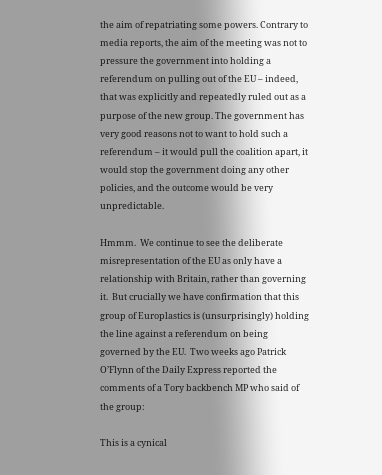the aim of repatriating some powers. Contrary to media reports, the aim of the meeting was not to pressure the government into holding a referendum on pulling out of the EU – indeed, that was explicitly and repeatedly ruled out as a purpose of the new group. The government has very good reasons not to want to hold such a referendum – it would pull the coalition apart, it would stop the government doing any other policies, and the outcome would be very unpredictable.

Hmmm.  We continue to see the deliberate misrepresentation of the EU as only have a relationship with Britain, rather than governing it.  But crucially we have confirmation that this group of Europlastics is (unsurprisingly) holding the line against a referendum on being governed by the EU.  Two weeks ago Patrick O’Flynn of the Daily Express reported the comments of a Tory backbench MP who said of the group:

This is a cynical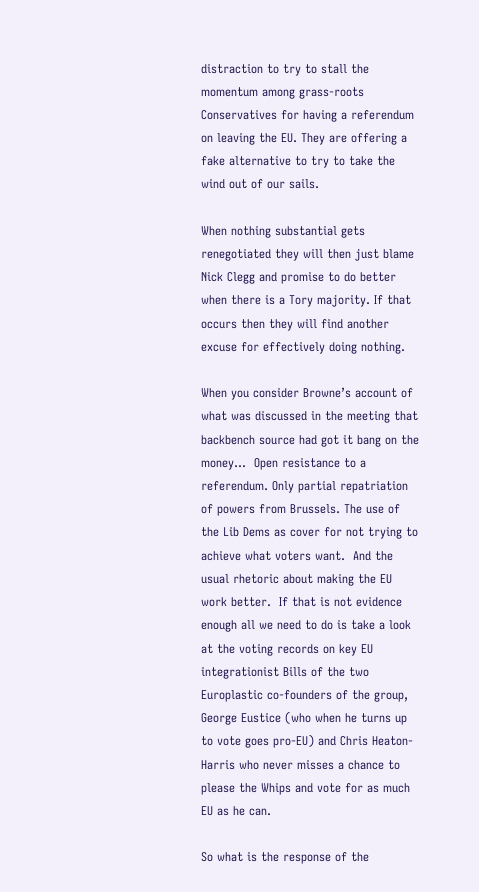distraction to try to stall the momentum among grass-roots Conservatives for having a referendum on leaving the EU. They are offering a fake alternative to try to take the wind out of our sails.

When nothing substantial gets renegotiated they will then just blame Nick Clegg and promise to do better when there is a Tory majority. If that occurs then they will find another excuse for effectively doing nothing.

When you consider Browne’s account of what was discussed in the meeting that backbench source had got it bang on the money…  Open resistance to a referendum. Only partial repatriation of powers from Brussels. The use of the Lib Dems as cover for not trying to achieve what voters want.  And the usual rhetoric about making the EU work better.  If that is not evidence enough all we need to do is take a look at the voting records on key EU integrationist Bills of the two Europlastic co-founders of the group, George Eustice (who when he turns up to vote goes pro-EU) and Chris Heaton-Harris who never misses a chance to please the Whips and vote for as much EU as he can.

So what is the response of the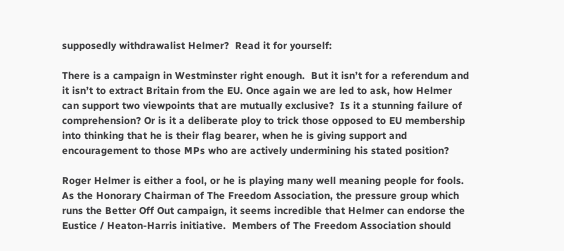supposedly withdrawalist Helmer?  Read it for yourself:

There is a campaign in Westminster right enough.  But it isn’t for a referendum and it isn’t to extract Britain from the EU. Once again we are led to ask, how Helmer can support two viewpoints that are mutually exclusive?  Is it a stunning failure of comprehension? Or is it a deliberate ploy to trick those opposed to EU membership into thinking that he is their flag bearer, when he is giving support and encouragement to those MPs who are actively undermining his stated position?

Roger Helmer is either a fool, or he is playing many well meaning people for fools.  As the Honorary Chairman of The Freedom Association, the pressure group which runs the Better Off Out campaign, it seems incredible that Helmer can endorse the Eustice / Heaton-Harris initiative.  Members of The Freedom Association should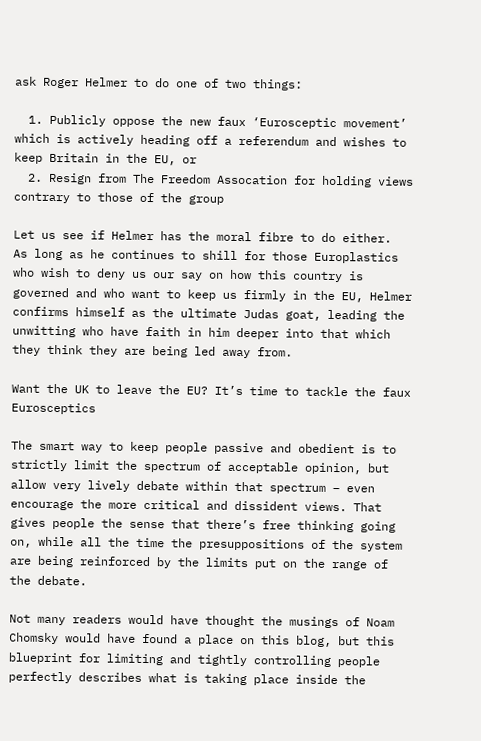ask Roger Helmer to do one of two things:

  1. Publicly oppose the new faux ‘Eurosceptic movement’ which is actively heading off a referendum and wishes to keep Britain in the EU, or
  2. Resign from The Freedom Assocation for holding views contrary to those of the group

Let us see if Helmer has the moral fibre to do either.  As long as he continues to shill for those Europlastics who wish to deny us our say on how this country is governed and who want to keep us firmly in the EU, Helmer confirms himself as the ultimate Judas goat, leading the unwitting who have faith in him deeper into that which they think they are being led away from.

Want the UK to leave the EU? It’s time to tackle the faux Eurosceptics

The smart way to keep people passive and obedient is to strictly limit the spectrum of acceptable opinion, but allow very lively debate within that spectrum – even encourage the more critical and dissident views. That gives people the sense that there’s free thinking going on, while all the time the presuppositions of the system are being reinforced by the limits put on the range of the debate.

Not many readers would have thought the musings of Noam Chomsky would have found a place on this blog, but this blueprint for limiting and tightly controlling people perfectly describes what is taking place inside the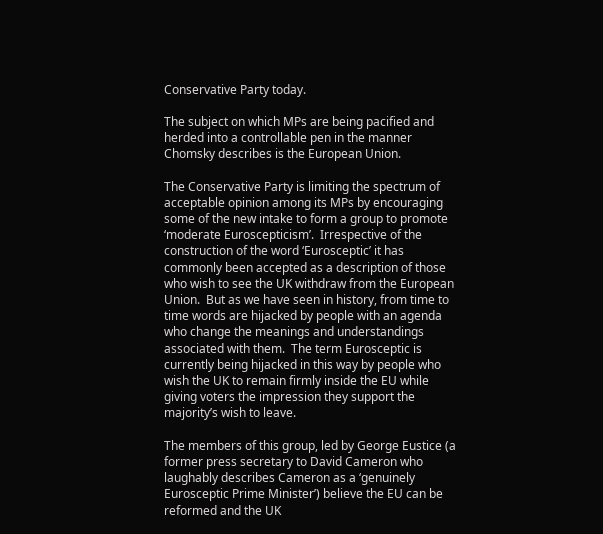Conservative Party today.

The subject on which MPs are being pacified and herded into a controllable pen in the manner Chomsky describes is the European Union.

The Conservative Party is limiting the spectrum of acceptable opinion among its MPs by encouraging some of the new intake to form a group to promote ‘moderate Euroscepticism’.  Irrespective of the construction of the word ‘Eurosceptic’ it has commonly been accepted as a description of those who wish to see the UK withdraw from the European Union.  But as we have seen in history, from time to time words are hijacked by people with an agenda who change the meanings and understandings associated with them.  The term Eurosceptic is currently being hijacked in this way by people who wish the UK to remain firmly inside the EU while giving voters the impression they support the majority’s wish to leave.

The members of this group, led by George Eustice (a former press secretary to David Cameron who laughably describes Cameron as a ‘genuinely Eurosceptic Prime Minister’) believe the EU can be reformed and the UK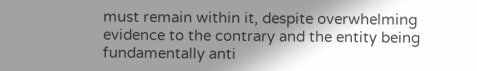must remain within it, despite overwhelming evidence to the contrary and the entity being fundamentally anti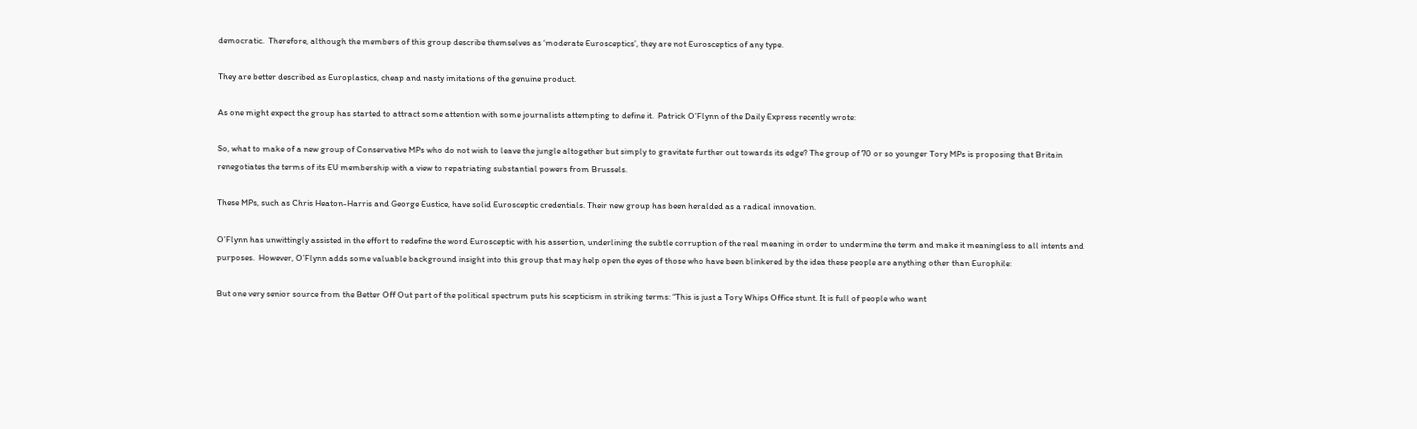democratic.  Therefore, although the members of this group describe themselves as ‘moderate Eurosceptics’, they are not Eurosceptics of any type.

They are better described as Europlastics, cheap and nasty imitations of the genuine product.

As one might expect the group has started to attract some attention with some journalists attempting to define it.  Patrick O’Flynn of the Daily Express recently wrote:

So, what to make of a new group of Conservative MPs who do not wish to leave the jungle altogether but simply to gravitate further out towards its edge? The group of 70 or so younger Tory MPs is proposing that Britain renegotiates the terms of its EU membership with a view to repatriating substantial powers from Brussels.

These MPs, such as Chris Heaton-Harris and George Eustice, have solid Eurosceptic credentials. Their new group has been heralded as a radical innovation.

O’Flynn has unwittingly assisted in the effort to redefine the word Eurosceptic with his assertion, underlining the subtle corruption of the real meaning in order to undermine the term and make it meaningless to all intents and purposes.  However, O’Flynn adds some valuable background insight into this group that may help open the eyes of those who have been blinkered by the idea these people are anything other than Europhile:

But one very senior source from the Better Off Out part of the political spectrum puts his scepticism in striking terms: “This is just a Tory Whips Office stunt. It is full of people who want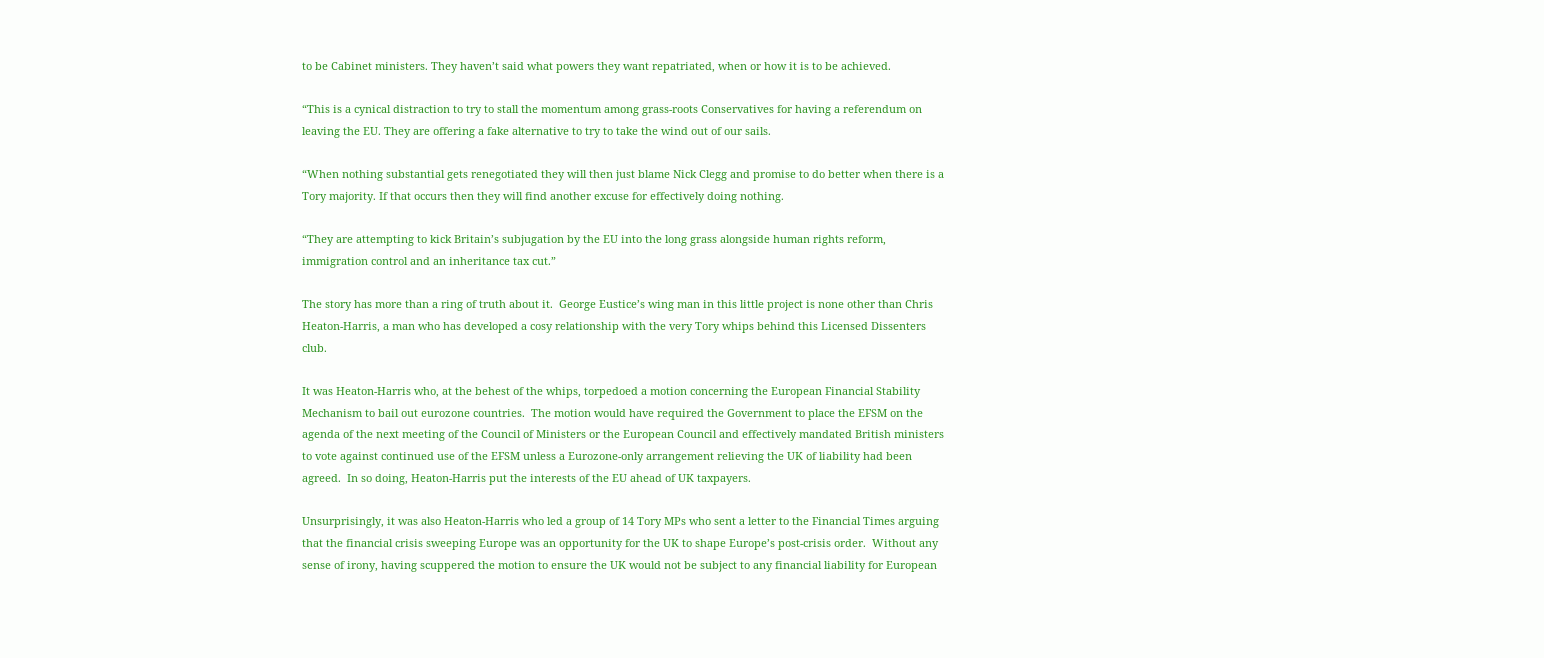to be Cabinet ministers. They haven’t said what powers they want repatriated, when or how it is to be achieved.

“This is a cynical distraction to try to stall the momentum among grass-roots Conservatives for having a referendum on leaving the EU. They are offering a fake alternative to try to take the wind out of our sails.

“When nothing substantial gets renegotiated they will then just blame Nick Clegg and promise to do better when there is a Tory majority. If that occurs then they will find another excuse for effectively doing nothing.

“They are attempting to kick Britain’s subjugation by the EU into the long grass alongside human rights reform, immigration control and an inheritance tax cut.”

The story has more than a ring of truth about it.  George Eustice’s wing man in this little project is none other than Chris Heaton-Harris, a man who has developed a cosy relationship with the very Tory whips behind this Licensed Dissenters club.

It was Heaton-Harris who, at the behest of the whips, torpedoed a motion concerning the European Financial Stability Mechanism to bail out eurozone countries.  The motion would have required the Government to place the EFSM on the agenda of the next meeting of the Council of Ministers or the European Council and effectively mandated British ministers to vote against continued use of the EFSM unless a Eurozone-only arrangement relieving the UK of liability had been agreed.  In so doing, Heaton-Harris put the interests of the EU ahead of UK taxpayers.

Unsurprisingly, it was also Heaton-Harris who led a group of 14 Tory MPs who sent a letter to the Financial Times arguing that the financial crisis sweeping Europe was an opportunity for the UK to shape Europe’s post-crisis order.  Without any sense of irony, having scuppered the motion to ensure the UK would not be subject to any financial liability for European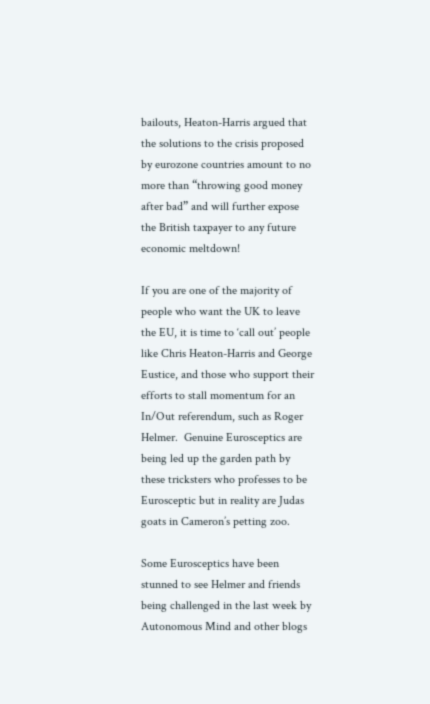bailouts, Heaton-Harris argued that the solutions to the crisis proposed by eurozone countries amount to no more than “throwing good money after bad” and will further expose the British taxpayer to any future economic meltdown!

If you are one of the majority of people who want the UK to leave the EU, it is time to ‘call out’ people like Chris Heaton-Harris and George Eustice, and those who support their efforts to stall momentum for an In/Out referendum, such as Roger Helmer.  Genuine Eurosceptics are being led up the garden path by these tricksters who professes to be Eurosceptic but in reality are Judas goats in Cameron’s petting zoo.

Some Eurosceptics have been stunned to see Helmer and friends being challenged in the last week by Autonomous Mind and other blogs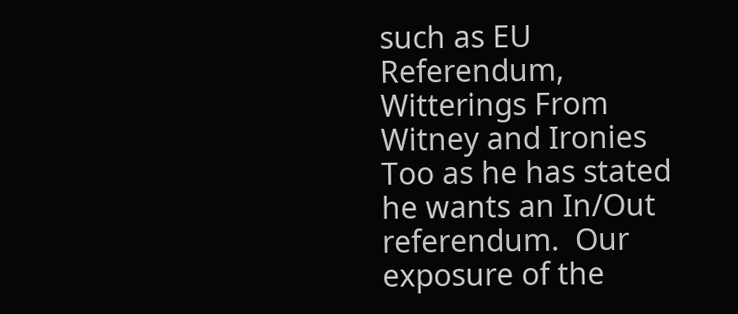such as EU Referendum, Witterings From Witney and Ironies Too as he has stated he wants an In/Out referendum.  Our exposure of the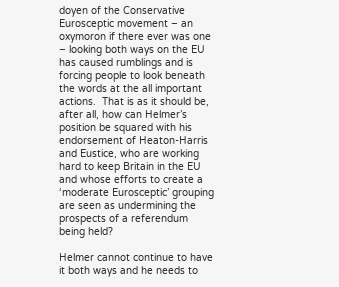doyen of the Conservative Eurosceptic movement – an oxymoron if there ever was one – looking both ways on the EU has caused rumblings and is forcing people to look beneath the words at the all important actions.  That is as it should be, after all, how can Helmer’s position be squared with his endorsement of Heaton-Harris and Eustice, who are working hard to keep Britain in the EU and whose efforts to create a ‘moderate Eurosceptic’ grouping are seen as undermining the prospects of a referendum being held?

Helmer cannot continue to have it both ways and he needs to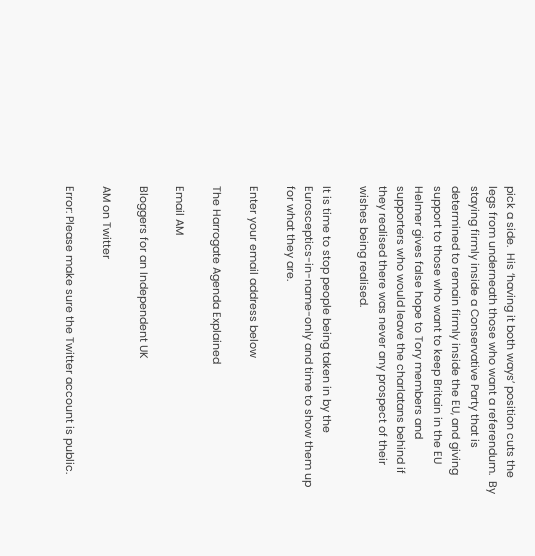pick a side.  His ‘having it both ways’ position cuts the legs from underneath those who want a referendum.  By staying firmly inside a Conservative Party that is determined to remain firmly inside the EU, and giving support to those who want to keep Britain in the EU Helmer gives false hope to Tory members and supporters who would leave the charlatans behind if they realised there was never any prospect of their wishes being realised.

It is time to stop people being taken in by the Eurosceptics-in-name-only and time to show them up for what they are.

Enter your email address below

The Harrogate Agenda Explained

Email AM

Bloggers for an Independent UK

AM on Twitter

Error: Please make sure the Twitter account is public.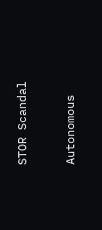STOR Scandal

Autonomous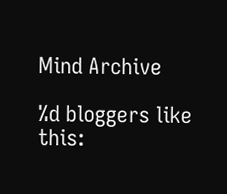Mind Archive

%d bloggers like this: